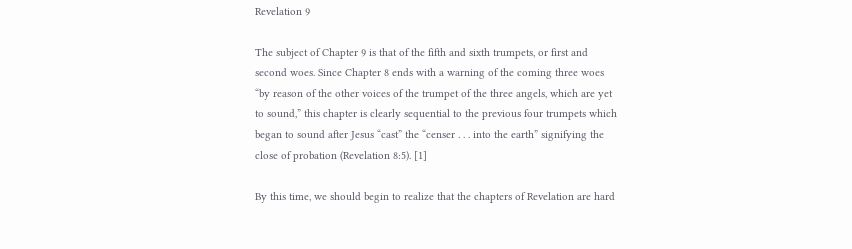Revelation 9

The subject of Chapter 9 is that of the fifth and sixth trumpets, or first and second woes. Since Chapter 8 ends with a warning of the coming three woes “by reason of the other voices of the trumpet of the three angels, which are yet to sound,” this chapter is clearly sequential to the previous four trumpets which began to sound after Jesus “cast” the “censer . . . into the earth” signifying the close of probation (Revelation 8:5). [1]

By this time, we should begin to realize that the chapters of Revelation are hard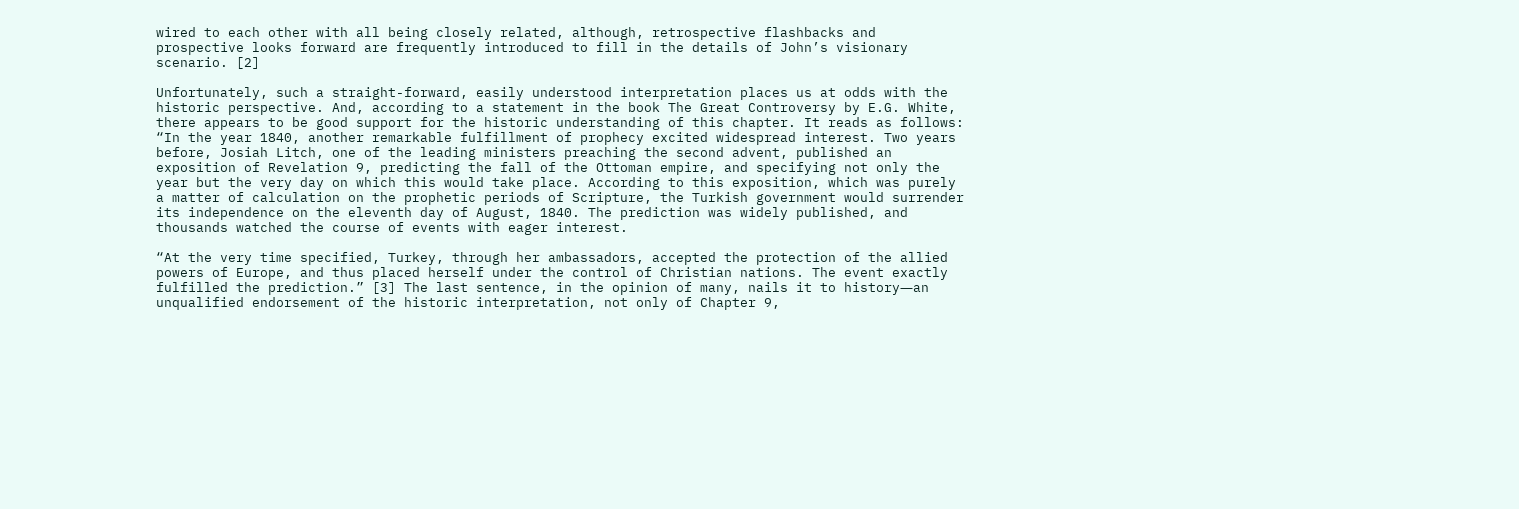wired to each other with all being closely related, although, retrospective flashbacks and prospective looks forward are frequently introduced to fill in the details of John’s visionary scenario. [2]

Unfortunately, such a straight-forward, easily understood interpretation places us at odds with the historic perspective. And, according to a statement in the book The Great Controversy by E.G. White, there appears to be good support for the historic understanding of this chapter. It reads as follows: “In the year 1840, another remarkable fulfillment of prophecy excited widespread interest. Two years before, Josiah Litch, one of the leading ministers preaching the second advent, published an exposition of Revelation 9, predicting the fall of the Ottoman empire, and specifying not only the year but the very day on which this would take place. According to this exposition, which was purely a matter of calculation on the prophetic periods of Scripture, the Turkish government would surrender its independence on the eleventh day of August, 1840. The prediction was widely published, and thousands watched the course of events with eager interest.

“At the very time specified, Turkey, through her ambassadors, accepted the protection of the allied powers of Europe, and thus placed herself under the control of Christian nations. The event exactly fulfilled the prediction.” [3] The last sentence, in the opinion of many, nails it to history―an unqualified endorsement of the historic interpretation, not only of Chapter 9,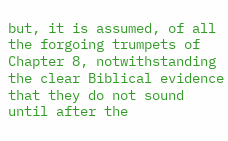but, it is assumed, of all the forgoing trumpets of Chapter 8, notwithstanding the clear Biblical evidence that they do not sound until after the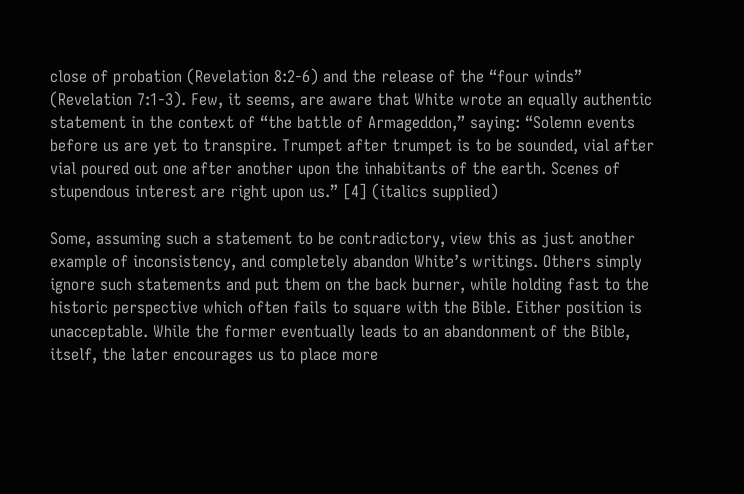close of probation (Revelation 8:2-6) and the release of the “four winds” (Revelation 7:1-3). Few, it seems, are aware that White wrote an equally authentic statement in the context of “the battle of Armageddon,” saying: “Solemn events before us are yet to transpire. Trumpet after trumpet is to be sounded, vial after vial poured out one after another upon the inhabitants of the earth. Scenes of stupendous interest are right upon us.” [4] (italics supplied)

Some, assuming such a statement to be contradictory, view this as just another example of inconsistency, and completely abandon White’s writings. Others simply ignore such statements and put them on the back burner, while holding fast to the historic perspective which often fails to square with the Bible. Either position is unacceptable. While the former eventually leads to an abandonment of the Bible, itself, the later encourages us to place more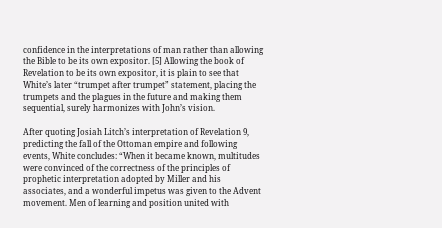confidence in the interpretations of man rather than allowing the Bible to be its own expositor. [5] Allowing the book of Revelation to be its own expositor, it is plain to see that White’s later “trumpet after trumpet” statement, placing the trumpets and the plagues in the future and making them sequential, surely harmonizes with John’s vision.

After quoting Josiah Litch’s interpretation of Revelation 9, predicting the fall of the Ottoman empire and following events, White concludes: “When it became known, multitudes were convinced of the correctness of the principles of prophetic interpretation adopted by Miller and his associates, and a wonderful impetus was given to the Advent movement. Men of learning and position united with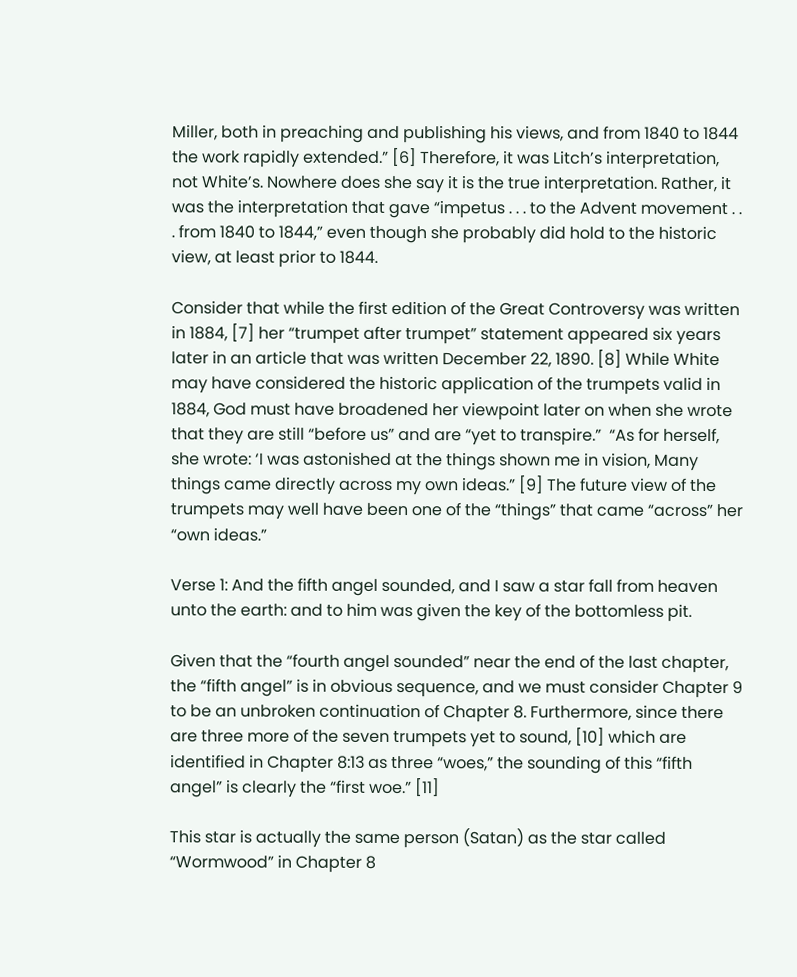Miller, both in preaching and publishing his views, and from 1840 to 1844 the work rapidly extended.” [6] Therefore, it was Litch’s interpretation, not White’s. Nowhere does she say it is the true interpretation. Rather, it was the interpretation that gave “impetus . . . to the Advent movement . . . from 1840 to 1844,” even though she probably did hold to the historic view, at least prior to 1844.

Consider that while the first edition of the Great Controversy was written in 1884, [7] her “trumpet after trumpet” statement appeared six years later in an article that was written December 22, 1890. [8] While White may have considered the historic application of the trumpets valid in 1884, God must have broadened her viewpoint later on when she wrote that they are still “before us” and are “yet to transpire.”  “As for herself, she wrote: ‘I was astonished at the things shown me in vision, Many things came directly across my own ideas.” [9] The future view of the trumpets may well have been one of the “things” that came “across” her “own ideas.”

Verse 1: And the fifth angel sounded, and I saw a star fall from heaven unto the earth: and to him was given the key of the bottomless pit.

Given that the “fourth angel sounded” near the end of the last chapter, the “fifth angel” is in obvious sequence, and we must consider Chapter 9 to be an unbroken continuation of Chapter 8. Furthermore, since there are three more of the seven trumpets yet to sound, [10] which are identified in Chapter 8:13 as three “woes,” the sounding of this “fifth angel” is clearly the “first woe.” [11]

This star is actually the same person (Satan) as the star called “Wormwood” in Chapter 8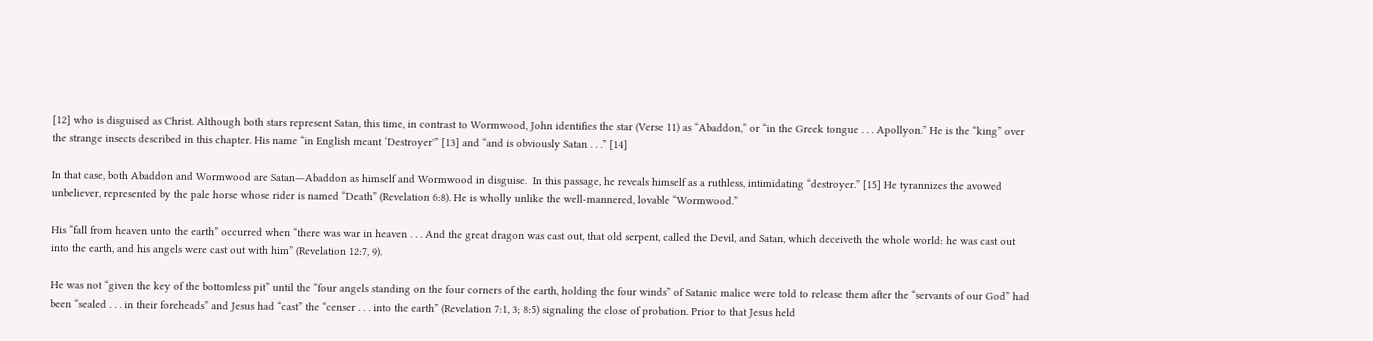[12] who is disguised as Christ. Although both stars represent Satan, this time, in contrast to Wormwood, John identifies the star (Verse 11) as “Abaddon,” or “in the Greek tongue . . . Apollyon.” He is the “king” over the strange insects described in this chapter. His name “in English meant ‘Destroyer'” [13] and “and is obviously Satan . . .” [14]

In that case, both Abaddon and Wormwood are Satan―Abaddon as himself and Wormwood in disguise.  In this passage, he reveals himself as a ruthless, intimidating “destroyer.” [15] He tyrannizes the avowed unbeliever, represented by the pale horse whose rider is named “Death” (Revelation 6:8). He is wholly unlike the well-mannered, lovable “Wormwood.”

His “fall from heaven unto the earth” occurred when “there was war in heaven . . . And the great dragon was cast out, that old serpent, called the Devil, and Satan, which deceiveth the whole world: he was cast out into the earth, and his angels were cast out with him” (Revelation 12:7, 9).

He was not “given the key of the bottomless pit” until the “four angels standing on the four corners of the earth, holding the four winds” of Satanic malice were told to release them after the “servants of our God” had been “sealed . . . in their foreheads” and Jesus had “cast” the “censer . . . into the earth” (Revelation 7:1, 3; 8:5) signaling the close of probation. Prior to that Jesus held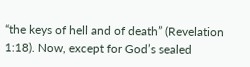“the keys of hell and of death” (Revelation 1:18). Now, except for God’s sealed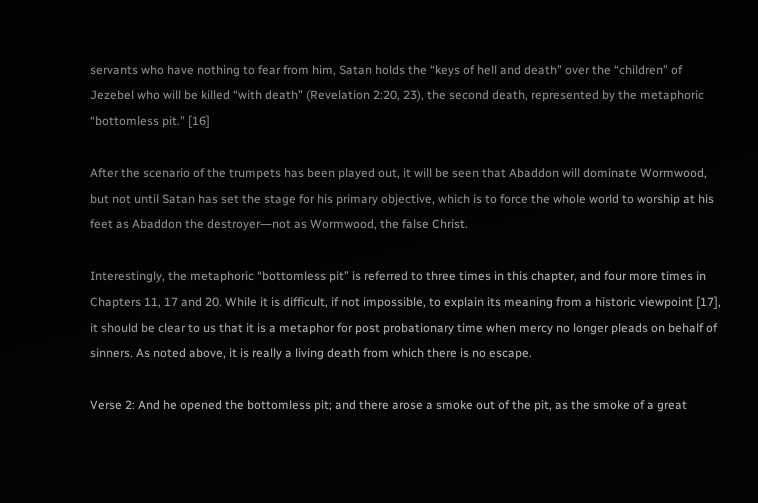servants who have nothing to fear from him, Satan holds the “keys of hell and death” over the “children” of Jezebel who will be killed “with death” (Revelation 2:20, 23), the second death, represented by the metaphoric “bottomless pit.” [16]

After the scenario of the trumpets has been played out, it will be seen that Abaddon will dominate Wormwood, but not until Satan has set the stage for his primary objective, which is to force the whole world to worship at his feet as Abaddon the destroyer―not as Wormwood, the false Christ.

Interestingly, the metaphoric “bottomless pit” is referred to three times in this chapter, and four more times in Chapters 11, 17 and 20. While it is difficult, if not impossible, to explain its meaning from a historic viewpoint [17], it should be clear to us that it is a metaphor for post probationary time when mercy no longer pleads on behalf of sinners. As noted above, it is really a living death from which there is no escape.

Verse 2: And he opened the bottomless pit; and there arose a smoke out of the pit, as the smoke of a great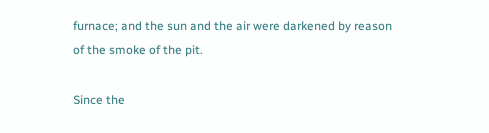furnace; and the sun and the air were darkened by reason of the smoke of the pit.

Since the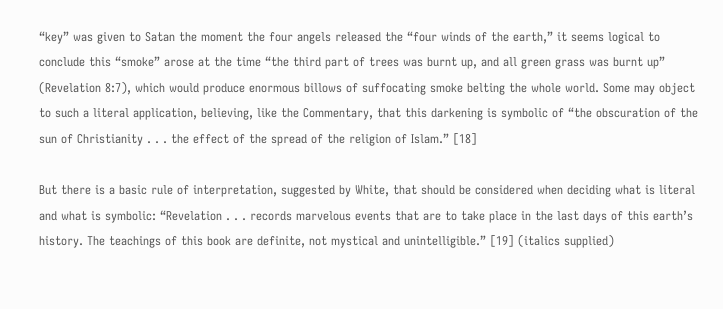“key” was given to Satan the moment the four angels released the “four winds of the earth,” it seems logical to conclude this “smoke” arose at the time “the third part of trees was burnt up, and all green grass was burnt up” (Revelation 8:7), which would produce enormous billows of suffocating smoke belting the whole world. Some may object to such a literal application, believing, like the Commentary, that this darkening is symbolic of “the obscuration of the sun of Christianity . . . the effect of the spread of the religion of Islam.” [18]

But there is a basic rule of interpretation, suggested by White, that should be considered when deciding what is literal and what is symbolic: “Revelation . . . records marvelous events that are to take place in the last days of this earth’s history. The teachings of this book are definite, not mystical and unintelligible.” [19] (italics supplied)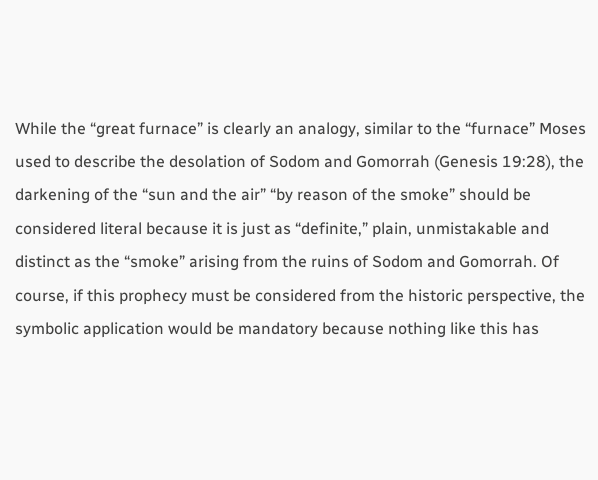While the “great furnace” is clearly an analogy, similar to the “furnace” Moses used to describe the desolation of Sodom and Gomorrah (Genesis 19:28), the darkening of the “sun and the air” “by reason of the smoke” should be considered literal because it is just as “definite,” plain, unmistakable and distinct as the “smoke” arising from the ruins of Sodom and Gomorrah. Of course, if this prophecy must be considered from the historic perspective, the symbolic application would be mandatory because nothing like this has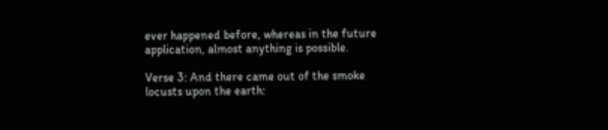ever happened before, whereas in the future application, almost anything is possible.

Verse 3: And there came out of the smoke locusts upon the earth: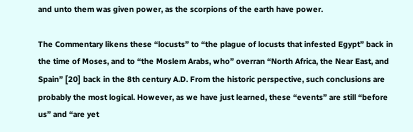and unto them was given power, as the scorpions of the earth have power.

The Commentary likens these “locusts” to “the plague of locusts that infested Egypt” back in the time of Moses, and to “the Moslem Arabs, who” overran “North Africa, the Near East, and Spain” [20] back in the 8th century A.D. From the historic perspective, such conclusions are probably the most logical. However, as we have just learned, these “events” are still “before us” and “are yet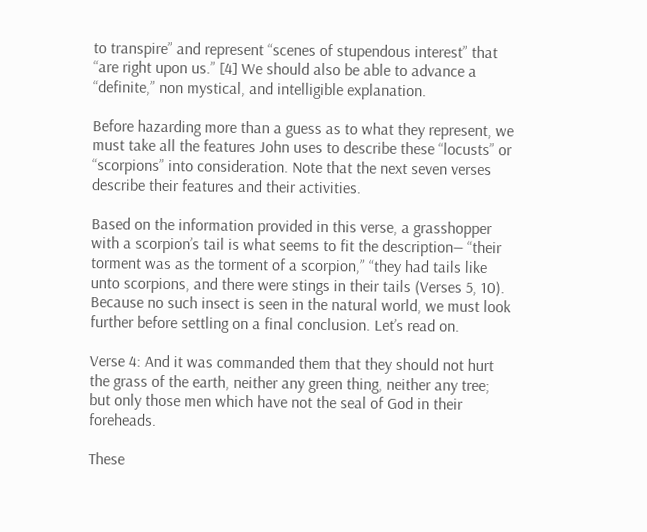to transpire” and represent “scenes of stupendous interest” that “are right upon us.” [4] We should also be able to advance a “definite,” non mystical, and intelligible explanation.

Before hazarding more than a guess as to what they represent, we must take all the features John uses to describe these “locusts” or “scorpions” into consideration. Note that the next seven verses describe their features and their activities.

Based on the information provided in this verse, a grasshopper with a scorpion’s tail is what seems to fit the description― “their torment was as the torment of a scorpion,” “they had tails like unto scorpions, and there were stings in their tails (Verses 5, 10). Because no such insect is seen in the natural world, we must look further before settling on a final conclusion. Let’s read on.

Verse 4: And it was commanded them that they should not hurt the grass of the earth, neither any green thing, neither any tree; but only those men which have not the seal of God in their foreheads.

These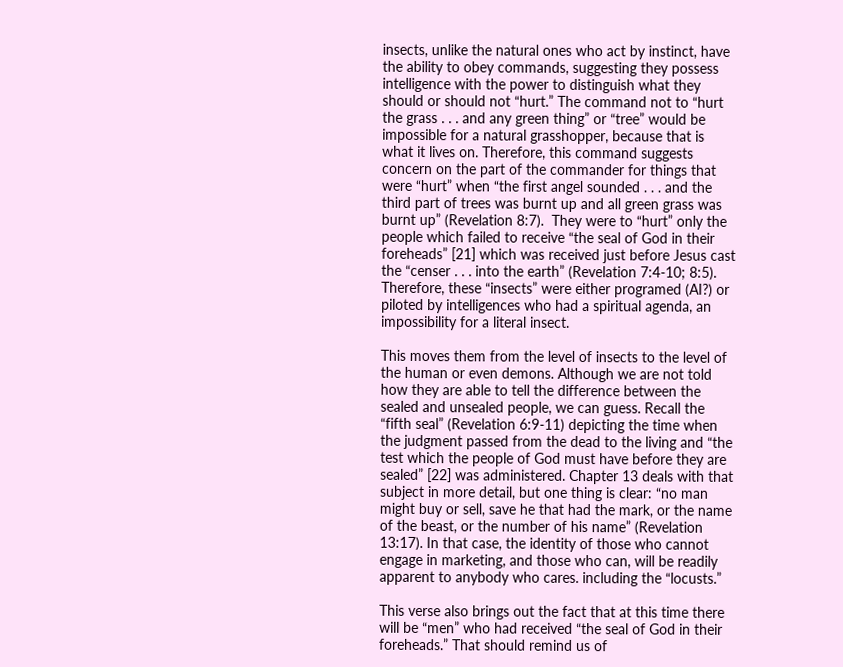insects, unlike the natural ones who act by instinct, have the ability to obey commands, suggesting they possess intelligence with the power to distinguish what they should or should not “hurt.” The command not to “hurt the grass . . . and any green thing” or “tree” would be impossible for a natural grasshopper, because that is what it lives on. Therefore, this command suggests concern on the part of the commander for things that were “hurt” when “the first angel sounded . . . and the third part of trees was burnt up and all green grass was burnt up” (Revelation 8:7).  They were to “hurt” only the people which failed to receive “the seal of God in their foreheads” [21] which was received just before Jesus cast the “censer . . . into the earth” (Revelation 7:4-10; 8:5). Therefore, these “insects” were either programed (AI?) or piloted by intelligences who had a spiritual agenda, an impossibility for a literal insect.

This moves them from the level of insects to the level of the human or even demons. Although we are not told how they are able to tell the difference between the sealed and unsealed people, we can guess. Recall the “fifth seal” (Revelation 6:9-11) depicting the time when the judgment passed from the dead to the living and “the test which the people of God must have before they are sealed” [22] was administered. Chapter 13 deals with that subject in more detail, but one thing is clear: “no man might buy or sell, save he that had the mark, or the name of the beast, or the number of his name” (Revelation 13:17). In that case, the identity of those who cannot engage in marketing, and those who can, will be readily apparent to anybody who cares. including the “locusts.”

This verse also brings out the fact that at this time there will be “men” who had received “the seal of God in their foreheads.” That should remind us of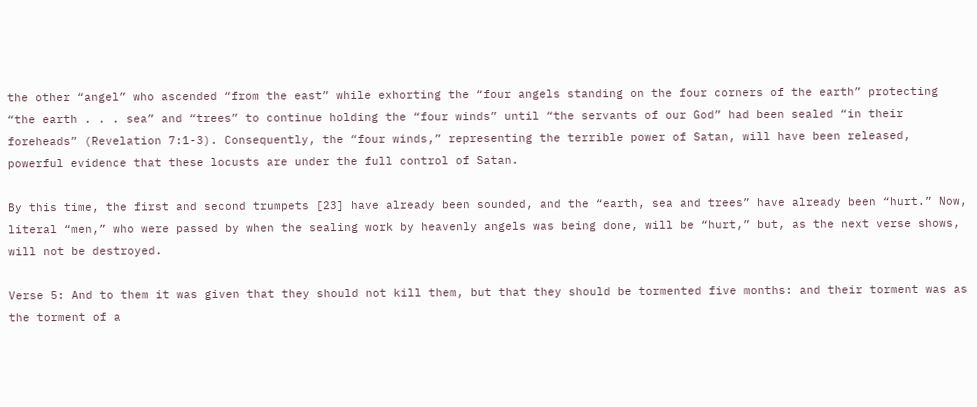the other “angel” who ascended “from the east” while exhorting the “four angels standing on the four corners of the earth” protecting “the earth . . . sea” and “trees” to continue holding the “four winds” until “the servants of our God” had been sealed “in their foreheads” (Revelation 7:1-3). Consequently, the “four winds,” representing the terrible power of Satan, will have been released, powerful evidence that these locusts are under the full control of Satan.

By this time, the first and second trumpets [23] have already been sounded, and the “earth, sea and trees” have already been “hurt.” Now, literal “men,” who were passed by when the sealing work by heavenly angels was being done, will be “hurt,” but, as the next verse shows, will not be destroyed.

Verse 5: And to them it was given that they should not kill them, but that they should be tormented five months: and their torment was as the torment of a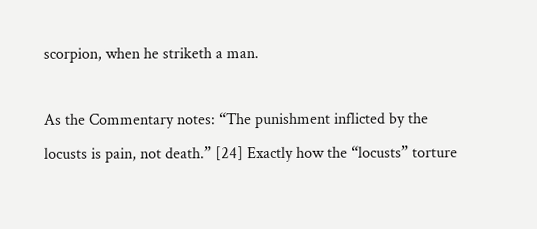scorpion, when he striketh a man.

As the Commentary notes: “The punishment inflicted by the locusts is pain, not death.” [24] Exactly how the “locusts” torture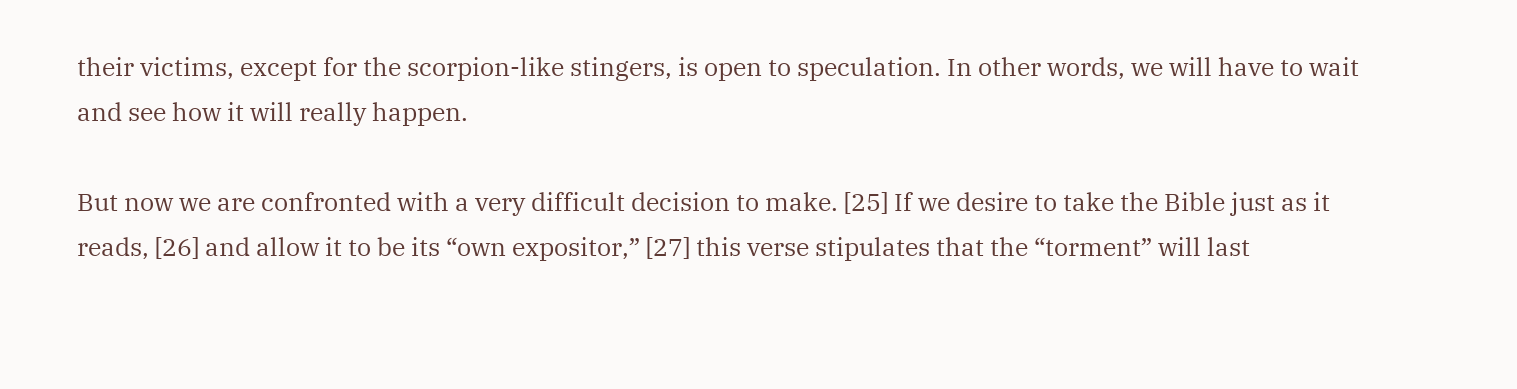their victims, except for the scorpion-like stingers, is open to speculation. In other words, we will have to wait and see how it will really happen.

But now we are confronted with a very difficult decision to make. [25] If we desire to take the Bible just as it reads, [26] and allow it to be its “own expositor,” [27] this verse stipulates that the “torment” will last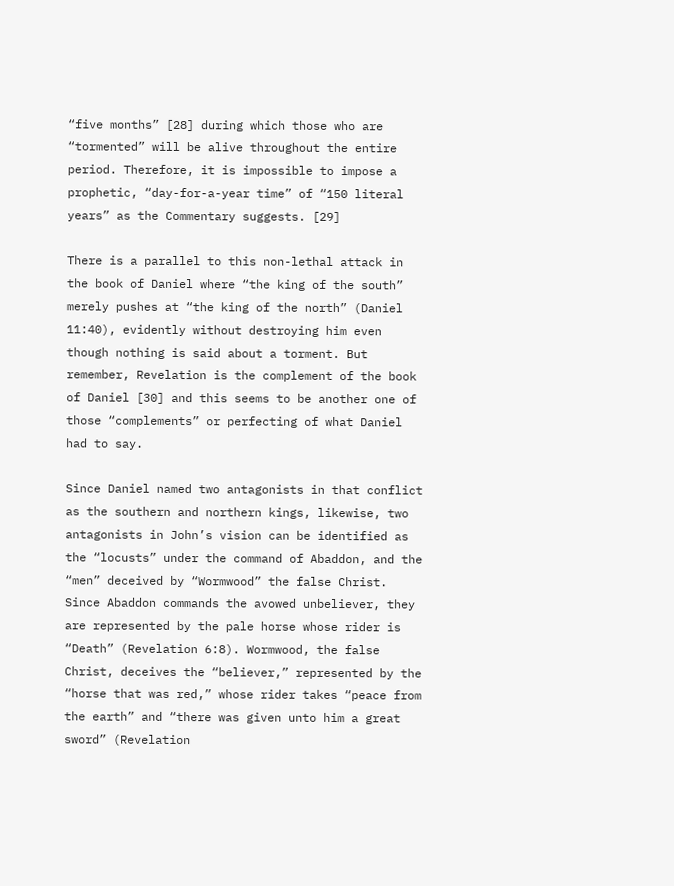“five months” [28] during which those who are “tormented” will be alive throughout the entire period. Therefore, it is impossible to impose a prophetic, “day-for-a-year time” of “150 literal years” as the Commentary suggests. [29]

There is a parallel to this non-lethal attack in the book of Daniel where “the king of the south” merely pushes at “the king of the north” (Daniel 11:40), evidently without destroying him even though nothing is said about a torment. But remember, Revelation is the complement of the book of Daniel [30] and this seems to be another one of those “complements” or perfecting of what Daniel had to say.

Since Daniel named two antagonists in that conflict as the southern and northern kings, likewise, two antagonists in John’s vision can be identified as the “locusts” under the command of Abaddon, and the “men” deceived by “Wormwood” the false Christ. Since Abaddon commands the avowed unbeliever, they are represented by the pale horse whose rider is “Death” (Revelation 6:8). Wormwood, the false Christ, deceives the “believer,” represented by the “horse that was red,” whose rider takes “peace from the earth” and “there was given unto him a great sword” (Revelation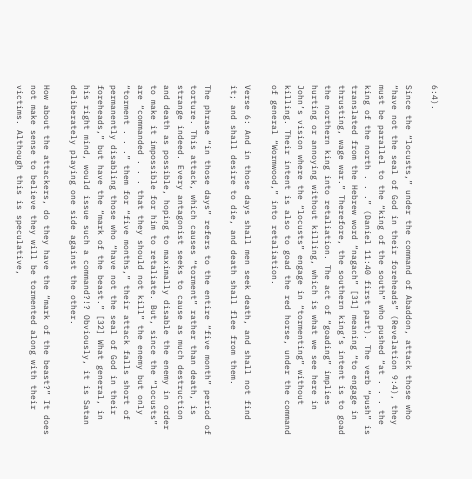6:4).

Since the “locusts,” under the command of Abaddon, attack those who “have not the seal of God in their foreheads” (Revelation 9:4), they must be parallel to the “king of the south” who pushed “at . . . the king of the north . . .” (Daniel 11:40 first part). The verb “push” is translated from the Hebrew word “nagach” [31] meaning “to engage in thrusting, wage war.” Therefore, the southern king’s intent is to goad the northern king into retaliation. The act of “goading” implies hurting or annoying without killing, which is what we see here in John’s vision where the “locusts” engage in “tormenting” without killing. Their intent is also to goad the red horse, under the command of general “Wormwood,” into retaliation.

Verse 6: And in those days shall men seek death, and shall not find it; and shall desire to die, and death shall flee from them.

The phrase “in those days” refers to the entire “five month” period of torture. This attack, which causes “torment” rather than death, is strange indeed. Every antagonist seeks to cause as much destruction and death as possible, hoping to maximally disable the enemy in order to make it impossible for him to retaliate. But, since the “locusts” are “commanded . . . that they should not kill” the enemy but only “torment . . .” them for “five months,” their attack falls short of permanently disabling those who “have not the seal of God in their foreheads,” but have the “mark of the beast.” [32] What general, in his right mind, would issue such a command?!? Obviously, it is Satan deliberately playing one side against the other.

How about the attackers, do they have the “mark of the beast?” It does not make sense to believe they will be tormented along with their victims. Although this is speculative,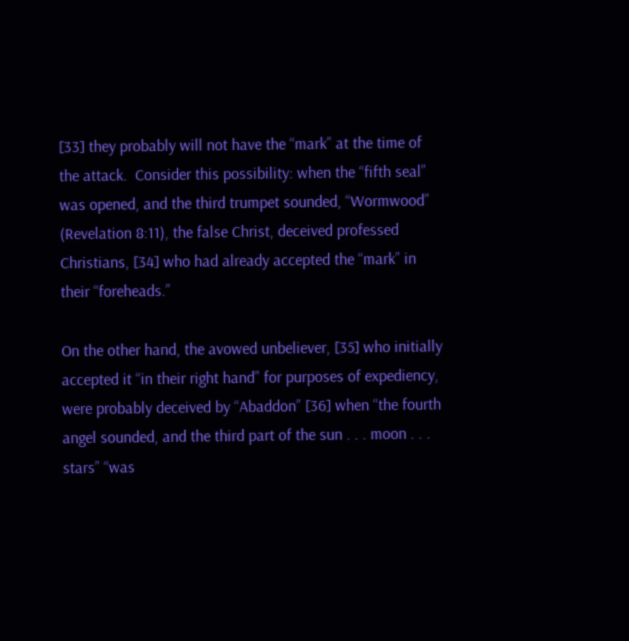[33] they probably will not have the “mark” at the time of the attack.  Consider this possibility: when the “fifth seal” was opened, and the third trumpet sounded, “Wormwood” (Revelation 8:11), the false Christ, deceived professed Christians, [34] who had already accepted the “mark” in their “foreheads.”

On the other hand, the avowed unbeliever, [35] who initially accepted it “in their right hand” for purposes of expediency, were probably deceived by “Abaddon” [36] when “the fourth angel sounded, and the third part of the sun . . . moon . . . stars” “was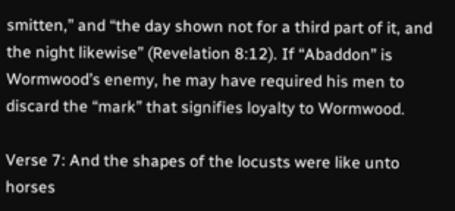smitten,” and “the day shown not for a third part of it, and the night likewise” (Revelation 8:12). If “Abaddon” is Wormwood’s enemy, he may have required his men to discard the “mark” that signifies loyalty to Wormwood.

Verse 7: And the shapes of the locusts were like unto horses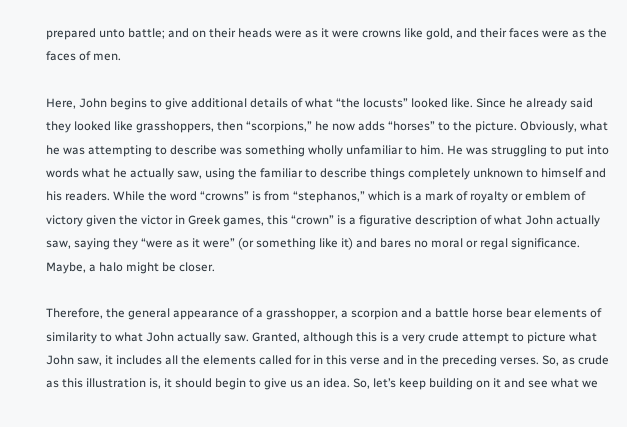prepared unto battle; and on their heads were as it were crowns like gold, and their faces were as the faces of men.

Here, John begins to give additional details of what “the locusts” looked like. Since he already said they looked like grasshoppers, then “scorpions,” he now adds “horses” to the picture. Obviously, what he was attempting to describe was something wholly unfamiliar to him. He was struggling to put into words what he actually saw, using the familiar to describe things completely unknown to himself and his readers. While the word “crowns” is from “stephanos,” which is a mark of royalty or emblem of victory given the victor in Greek games, this “crown” is a figurative description of what John actually saw, saying they “were as it were” (or something like it) and bares no moral or regal significance. Maybe, a halo might be closer.

Therefore, the general appearance of a grasshopper, a scorpion and a battle horse bear elements of similarity to what John actually saw. Granted, although this is a very crude attempt to picture what John saw, it includes all the elements called for in this verse and in the preceding verses. So, as crude as this illustration is, it should begin to give us an idea. So, let’s keep building on it and see what we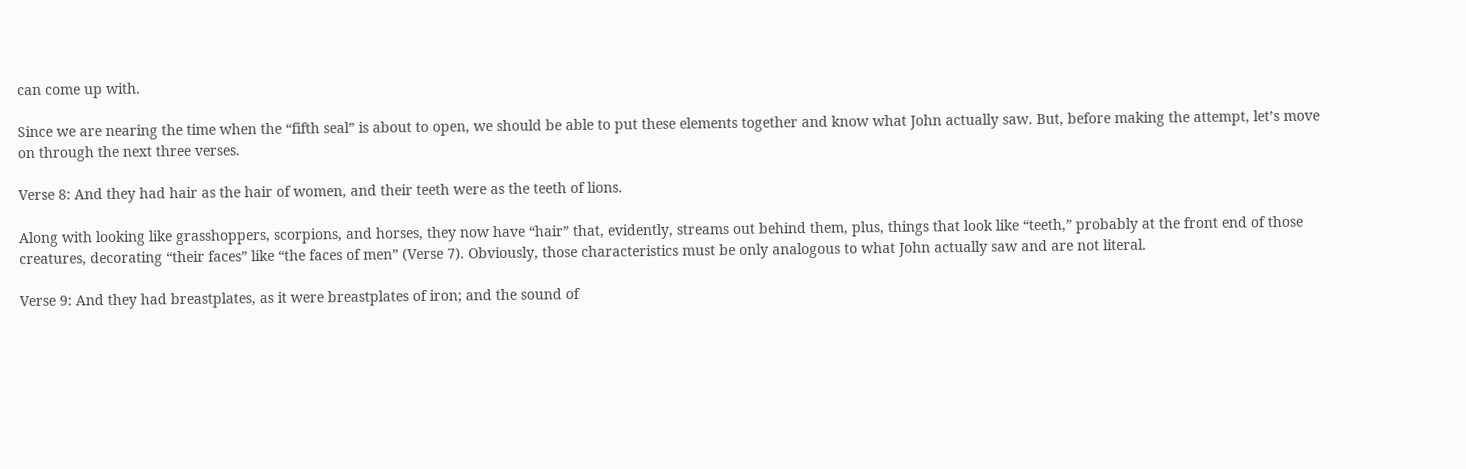can come up with.

Since we are nearing the time when the “fifth seal” is about to open, we should be able to put these elements together and know what John actually saw. But, before making the attempt, let’s move on through the next three verses.

Verse 8: And they had hair as the hair of women, and their teeth were as the teeth of lions.

Along with looking like grasshoppers, scorpions, and horses, they now have “hair” that, evidently, streams out behind them, plus, things that look like “teeth,” probably at the front end of those creatures, decorating “their faces” like “the faces of men” (Verse 7). Obviously, those characteristics must be only analogous to what John actually saw and are not literal.

Verse 9: And they had breastplates, as it were breastplates of iron; and the sound of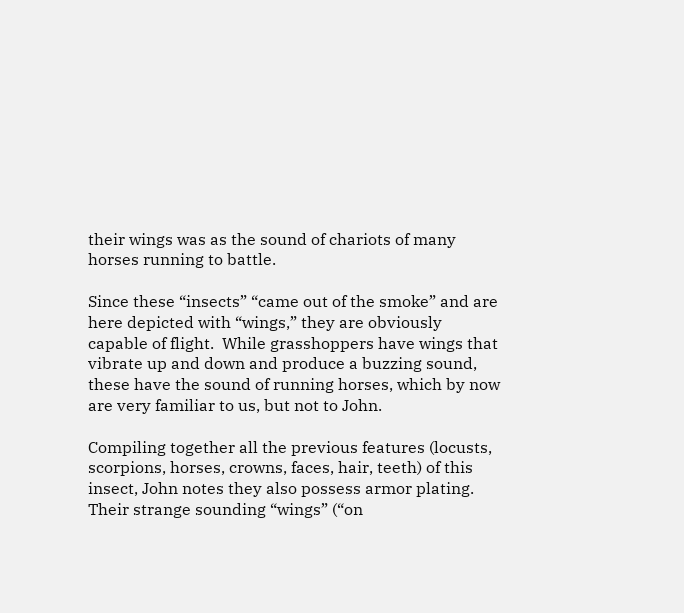their wings was as the sound of chariots of many horses running to battle.

Since these “insects” “came out of the smoke” and are here depicted with “wings,” they are obviously capable of flight.  While grasshoppers have wings that vibrate up and down and produce a buzzing sound, these have the sound of running horses, which by now are very familiar to us, but not to John.

Compiling together all the previous features (locusts, scorpions, horses, crowns, faces, hair, teeth) of this insect, John notes they also possess armor plating. Their strange sounding “wings” (“on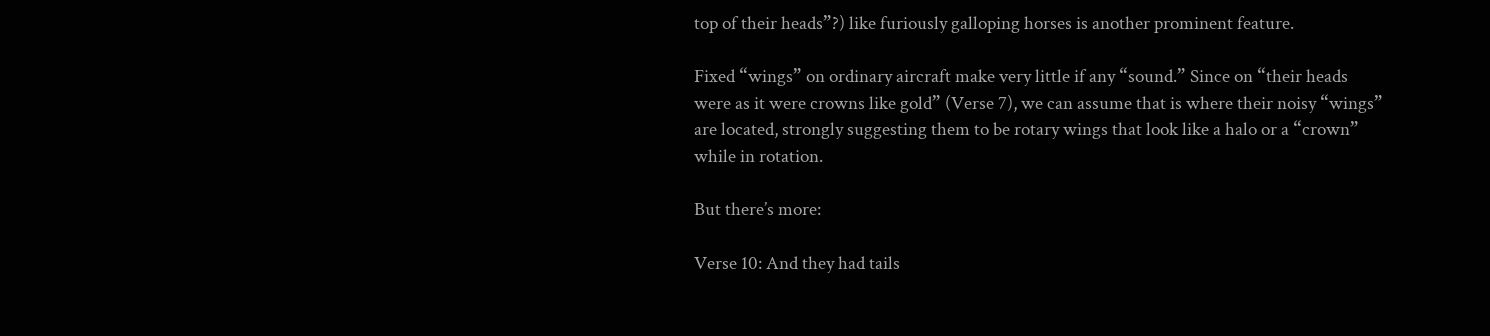top of their heads”?) like furiously galloping horses is another prominent feature.

Fixed “wings” on ordinary aircraft make very little if any “sound.” Since on “their heads were as it were crowns like gold” (Verse 7), we can assume that is where their noisy “wings” are located, strongly suggesting them to be rotary wings that look like a halo or a “crown” while in rotation.

But there’s more:

Verse 10: And they had tails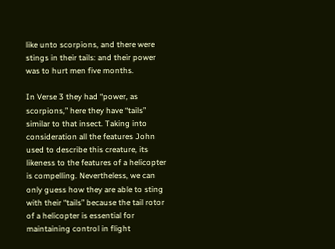like unto scorpions, and there were stings in their tails: and their power was to hurt men five months.

In Verse 3 they had “power, as scorpions,” here they have “tails” similar to that insect. Taking into consideration all the features John used to describe this creature, its likeness to the features of a helicopter is compelling. Nevertheless, we can only guess how they are able to sting with their “tails” because the tail rotor of a helicopter is essential for maintaining control in flight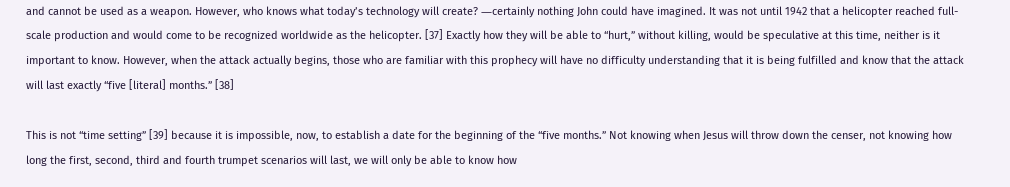and cannot be used as a weapon. However, who knows what today’s technology will create? ―certainly nothing John could have imagined. It was not until 1942 that a helicopter reached full-scale production and would come to be recognized worldwide as the helicopter. [37] Exactly how they will be able to “hurt,” without killing, would be speculative at this time, neither is it important to know. However, when the attack actually begins, those who are familiar with this prophecy will have no difficulty understanding that it is being fulfilled and know that the attack will last exactly “five [literal] months.” [38]

This is not “time setting” [39] because it is impossible, now, to establish a date for the beginning of the “five months.” Not knowing when Jesus will throw down the censer, not knowing how long the first, second, third and fourth trumpet scenarios will last, we will only be able to know how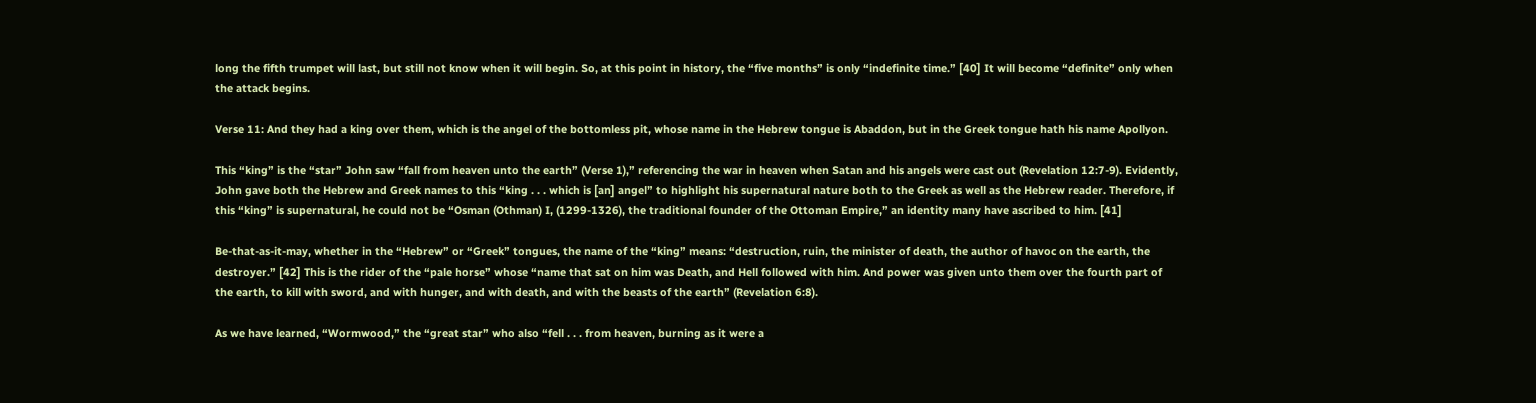long the fifth trumpet will last, but still not know when it will begin. So, at this point in history, the “five months” is only “indefinite time.” [40] It will become “definite” only when the attack begins.

Verse 11: And they had a king over them, which is the angel of the bottomless pit, whose name in the Hebrew tongue is Abaddon, but in the Greek tongue hath his name Apollyon.

This “king” is the “star” John saw “fall from heaven unto the earth” (Verse 1),” referencing the war in heaven when Satan and his angels were cast out (Revelation 12:7-9). Evidently, John gave both the Hebrew and Greek names to this “king . . . which is [an] angel” to highlight his supernatural nature both to the Greek as well as the Hebrew reader. Therefore, if this “king” is supernatural, he could not be “Osman (Othman) I, (1299-1326), the traditional founder of the Ottoman Empire,” an identity many have ascribed to him. [41]

Be-that-as-it-may, whether in the “Hebrew” or “Greek” tongues, the name of the “king” means: “destruction, ruin, the minister of death, the author of havoc on the earth, the destroyer.” [42] This is the rider of the “pale horse” whose “name that sat on him was Death, and Hell followed with him. And power was given unto them over the fourth part of the earth, to kill with sword, and with hunger, and with death, and with the beasts of the earth” (Revelation 6:8).

As we have learned, “Wormwood,” the “great star” who also “fell . . . from heaven, burning as it were a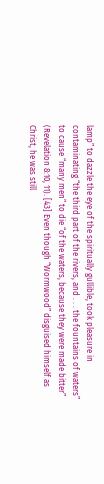lamp” to dazzle the eye of the spiritually gullible, took pleasure in contaminating “the third part of the rivers, and . . . the fountains of waters” to cause “many men” to die “of the waters, because they were made bitter” (Revelation 8:10, 11). [43] Even though “Wormwood” disguised himself as Christ, he was still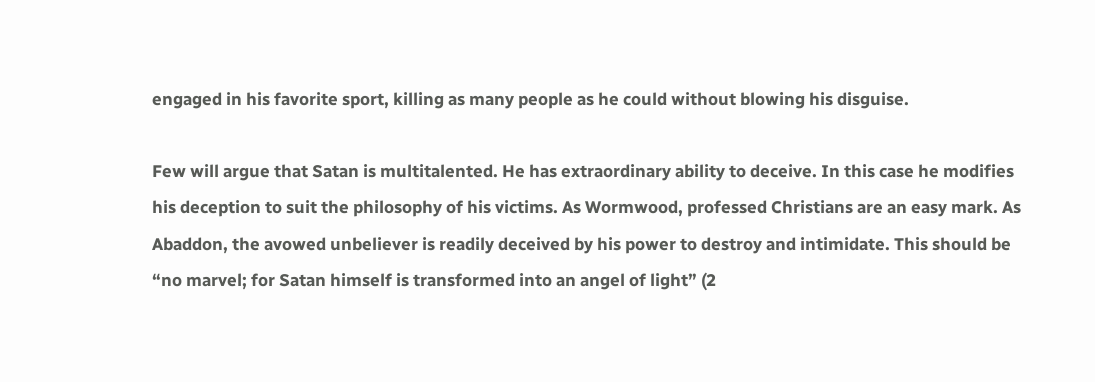engaged in his favorite sport, killing as many people as he could without blowing his disguise.

Few will argue that Satan is multitalented. He has extraordinary ability to deceive. In this case he modifies his deception to suit the philosophy of his victims. As Wormwood, professed Christians are an easy mark. As Abaddon, the avowed unbeliever is readily deceived by his power to destroy and intimidate. This should be “no marvel; for Satan himself is transformed into an angel of light” (2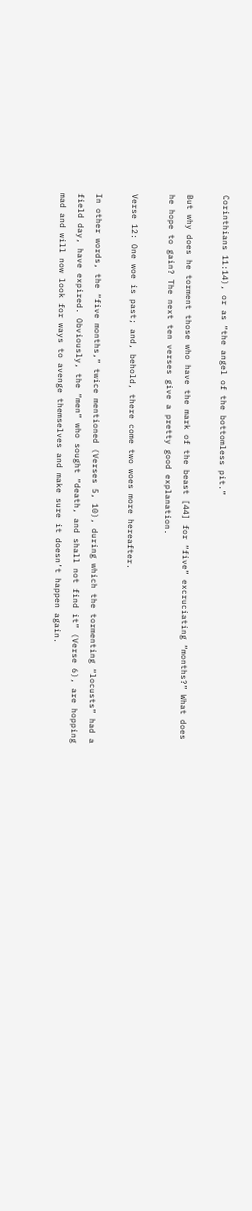Corinthians 11:14), or as “the angel of the bottomless pit.”

But why does he torment those who have the mark of the beast [44] for “five” excruciating “months?” What does he hope to gain? The next ten verses give a pretty good explanation.

Verse 12: One woe is past; and, behold, there come two woes more hereafter.

In other words, the “five months,” twice mentioned (Verses 5, 10), during which the tormenting “locusts” had a field day, have expired. Obviously, the “men” who sought “death, and shall not find it” (Verse 6), are hopping mad and will now look for ways to avenge themselves and make sure it doesn’t happen again.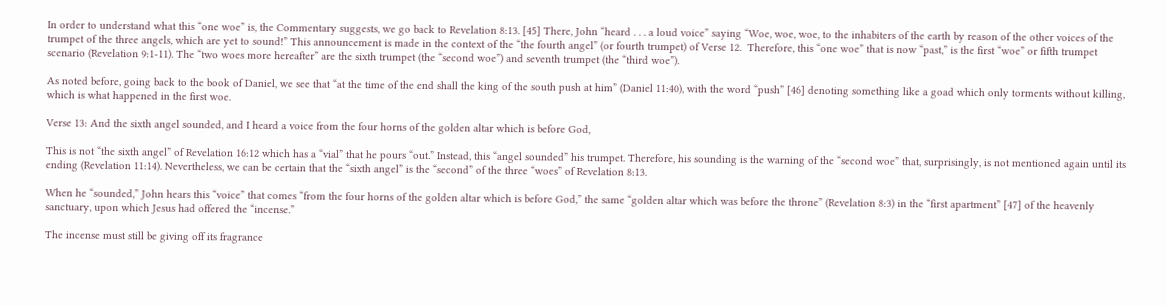In order to understand what this “one woe” is, the Commentary suggests, we go back to Revelation 8:13. [45] There, John “heard . . . a loud voice” saying “Woe, woe, woe, to the inhabiters of the earth by reason of the other voices of the trumpet of the three angels, which are yet to sound!” This announcement is made in the context of the “the fourth angel” (or fourth trumpet) of Verse 12.  Therefore, this “one woe” that is now “past,” is the first “woe” or fifth trumpet scenario (Revelation 9:1-11). The “two woes more hereafter” are the sixth trumpet (the “second woe”) and seventh trumpet (the “third woe”).

As noted before, going back to the book of Daniel, we see that “at the time of the end shall the king of the south push at him” (Daniel 11:40), with the word “push” [46] denoting something like a goad which only torments without killing, which is what happened in the first woe.

Verse 13: And the sixth angel sounded, and I heard a voice from the four horns of the golden altar which is before God,

This is not “the sixth angel” of Revelation 16:12 which has a “vial” that he pours “out.” Instead, this “angel sounded” his trumpet. Therefore, his sounding is the warning of the “second woe” that, surprisingly, is not mentioned again until its ending (Revelation 11:14). Nevertheless, we can be certain that the “sixth angel” is the “second” of the three “woes” of Revelation 8:13.

When he “sounded,” John hears this “voice” that comes “from the four horns of the golden altar which is before God,” the same “golden altar which was before the throne” (Revelation 8:3) in the “first apartment” [47] of the heavenly sanctuary, upon which Jesus had offered the “incense.”

The incense must still be giving off its fragrance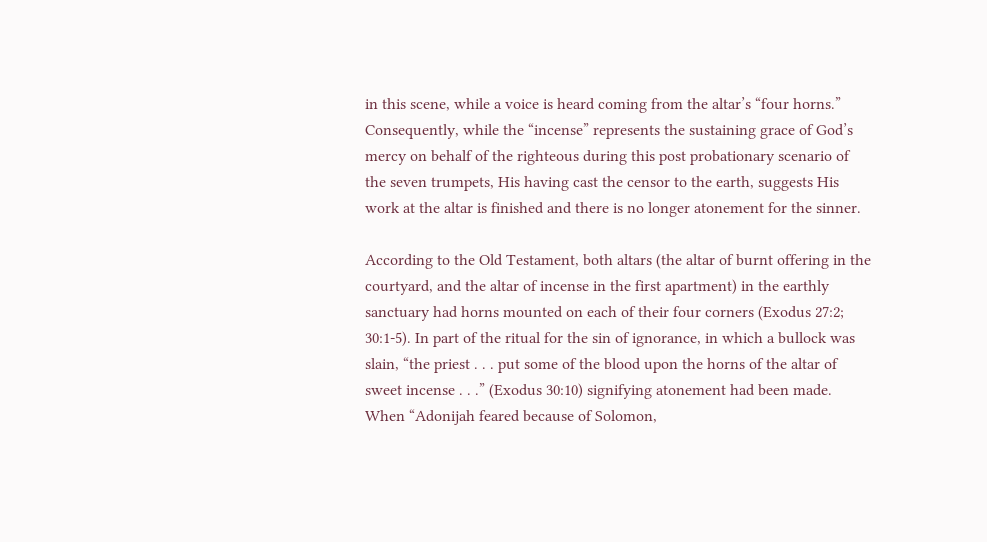in this scene, while a voice is heard coming from the altar’s “four horns.” Consequently, while the “incense” represents the sustaining grace of God’s mercy on behalf of the righteous during this post probationary scenario of the seven trumpets, His having cast the censor to the earth, suggests His work at the altar is finished and there is no longer atonement for the sinner.

According to the Old Testament, both altars (the altar of burnt offering in the courtyard, and the altar of incense in the first apartment) in the earthly sanctuary had horns mounted on each of their four corners (Exodus 27:2; 30:1-5). In part of the ritual for the sin of ignorance, in which a bullock was slain, “the priest . . . put some of the blood upon the horns of the altar of sweet incense . . .” (Exodus 30:10) signifying atonement had been made. When “Adonijah feared because of Solomon,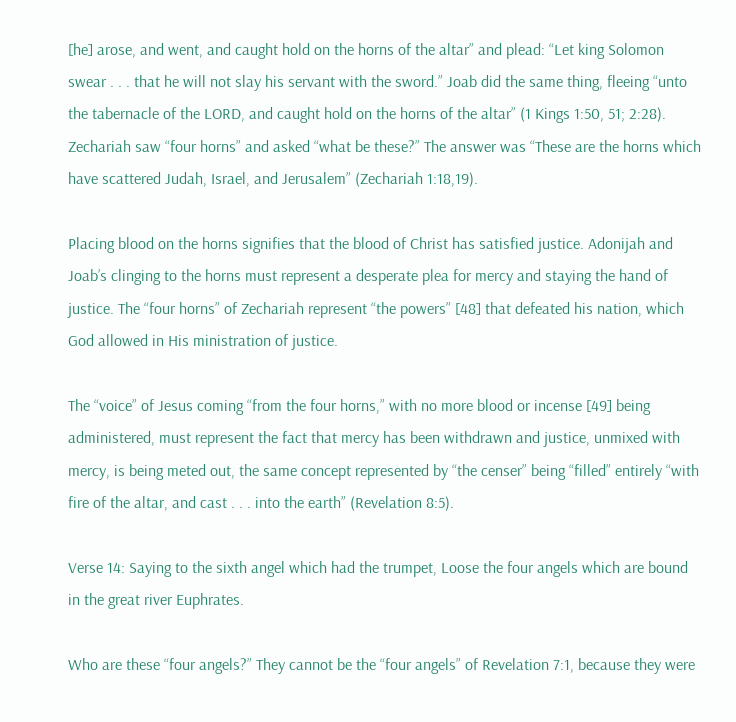[he] arose, and went, and caught hold on the horns of the altar” and plead: “Let king Solomon swear . . . that he will not slay his servant with the sword.” Joab did the same thing, fleeing “unto the tabernacle of the LORD, and caught hold on the horns of the altar” (1 Kings 1:50, 51; 2:28). Zechariah saw “four horns” and asked “what be these?” The answer was “These are the horns which have scattered Judah, Israel, and Jerusalem” (Zechariah 1:18,19).

Placing blood on the horns signifies that the blood of Christ has satisfied justice. Adonijah and Joab’s clinging to the horns must represent a desperate plea for mercy and staying the hand of justice. The “four horns” of Zechariah represent “the powers” [48] that defeated his nation, which God allowed in His ministration of justice.

The “voice” of Jesus coming “from the four horns,” with no more blood or incense [49] being administered, must represent the fact that mercy has been withdrawn and justice, unmixed with mercy, is being meted out, the same concept represented by “the censer” being “filled” entirely “with fire of the altar, and cast . . . into the earth” (Revelation 8:5).

Verse 14: Saying to the sixth angel which had the trumpet, Loose the four angels which are bound in the great river Euphrates.

Who are these “four angels?” They cannot be the “four angels” of Revelation 7:1, because they were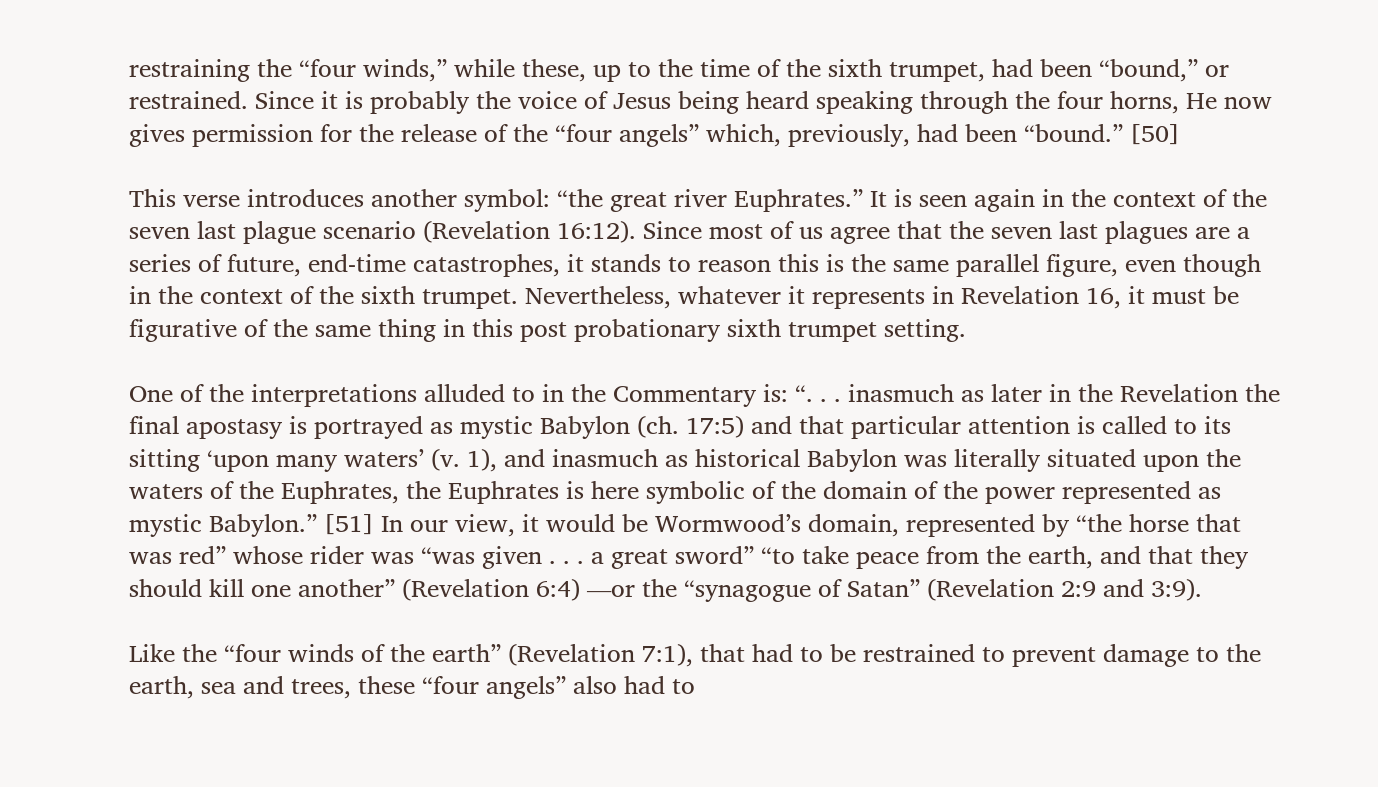restraining the “four winds,” while these, up to the time of the sixth trumpet, had been “bound,” or restrained. Since it is probably the voice of Jesus being heard speaking through the four horns, He now gives permission for the release of the “four angels” which, previously, had been “bound.” [50]

This verse introduces another symbol: “the great river Euphrates.” It is seen again in the context of the seven last plague scenario (Revelation 16:12). Since most of us agree that the seven last plagues are a series of future, end-time catastrophes, it stands to reason this is the same parallel figure, even though in the context of the sixth trumpet. Nevertheless, whatever it represents in Revelation 16, it must be figurative of the same thing in this post probationary sixth trumpet setting.

One of the interpretations alluded to in the Commentary is: “. . . inasmuch as later in the Revelation the final apostasy is portrayed as mystic Babylon (ch. 17:5) and that particular attention is called to its sitting ‘upon many waters’ (v. 1), and inasmuch as historical Babylon was literally situated upon the waters of the Euphrates, the Euphrates is here symbolic of the domain of the power represented as mystic Babylon.” [51] In our view, it would be Wormwood’s domain, represented by “the horse that was red” whose rider was “was given . . . a great sword” “to take peace from the earth, and that they should kill one another” (Revelation 6:4) ―or the “synagogue of Satan” (Revelation 2:9 and 3:9).

Like the “four winds of the earth” (Revelation 7:1), that had to be restrained to prevent damage to the earth, sea and trees, these “four angels” also had to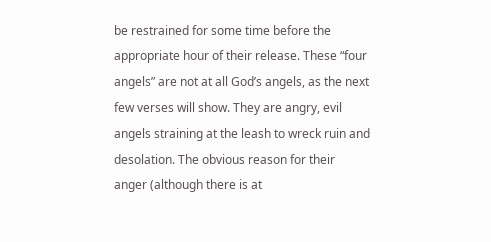be restrained for some time before the appropriate hour of their release. These “four angels” are not at all God’s angels, as the next few verses will show. They are angry, evil angels straining at the leash to wreck ruin and desolation. The obvious reason for their anger (although there is at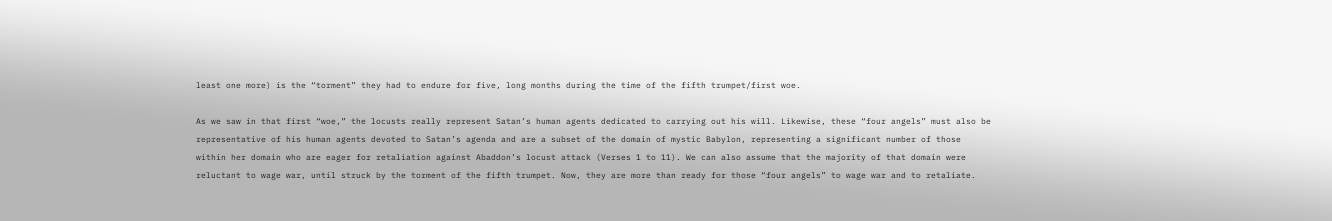least one more) is the “torment” they had to endure for five, long months during the time of the fifth trumpet/first woe.

As we saw in that first “woe,” the locusts really represent Satan’s human agents dedicated to carrying out his will. Likewise, these “four angels” must also be representative of his human agents devoted to Satan’s agenda and are a subset of the domain of mystic Babylon, representing a significant number of those within her domain who are eager for retaliation against Abaddon’s locust attack (Verses 1 to 11). We can also assume that the majority of that domain were reluctant to wage war, until struck by the torment of the fifth trumpet. Now, they are more than ready for those “four angels” to wage war and to retaliate.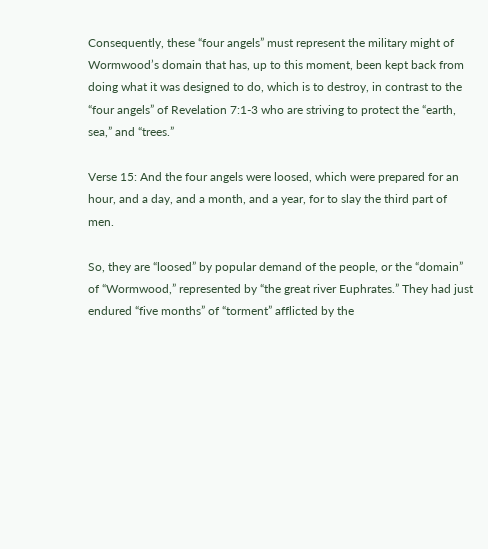Consequently, these “four angels” must represent the military might of Wormwood’s domain that has, up to this moment, been kept back from doing what it was designed to do, which is to destroy, in contrast to the “four angels” of Revelation 7:1-3 who are striving to protect the “earth, sea,” and “trees.”

Verse 15: And the four angels were loosed, which were prepared for an hour, and a day, and a month, and a year, for to slay the third part of men.

So, they are “loosed” by popular demand of the people, or the “domain” of “Wormwood,” represented by “the great river Euphrates.” They had just endured “five months” of “torment” afflicted by the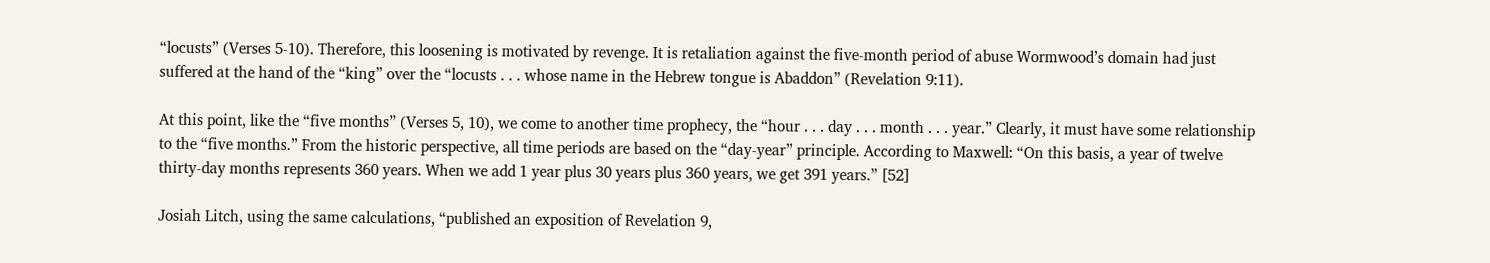“locusts” (Verses 5-10). Therefore, this loosening is motivated by revenge. It is retaliation against the five-month period of abuse Wormwood’s domain had just suffered at the hand of the “king” over the “locusts . . . whose name in the Hebrew tongue is Abaddon” (Revelation 9:11).

At this point, like the “five months” (Verses 5, 10), we come to another time prophecy, the “hour . . . day . . . month . . . year.” Clearly, it must have some relationship to the “five months.” From the historic perspective, all time periods are based on the “day-year” principle. According to Maxwell: “On this basis, a year of twelve thirty-day months represents 360 years. When we add 1 year plus 30 years plus 360 years, we get 391 years.” [52]

Josiah Litch, using the same calculations, “published an exposition of Revelation 9,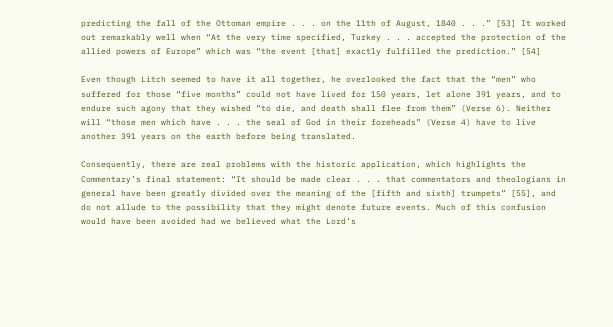predicting the fall of the Ottoman empire . . . on the 11th of August, 1840 . . .” [53] It worked out remarkably well when “At the very time specified, Turkey . . . accepted the protection of the allied powers of Europe” which was “the event [that] exactly fulfilled the prediction.” [54]

Even though Litch seemed to have it all together, he overlooked the fact that the “men” who suffered for those “five months” could not have lived for 150 years, let alone 391 years, and to endure such agony that they wished “to die, and death shall flee from them” (Verse 6). Neither will “those men which have . . . the seal of God in their foreheads” (Verse 4) have to live another 391 years on the earth before being translated.

Consequently, there are real problems with the historic application, which highlights the Commentary’s final statement: “It should be made clear . . . that commentators and theologians in general have been greatly divided over the meaning of the [fifth and sixth] trumpets” [55], and do not allude to the possibility that they might denote future events. Much of this confusion would have been avoided had we believed what the Lord’s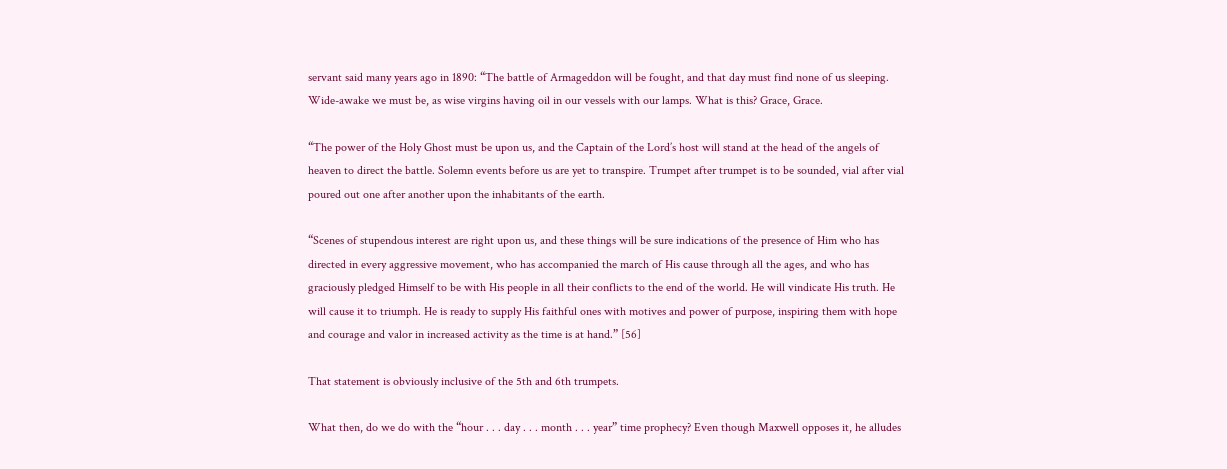servant said many years ago in 1890: “The battle of Armageddon will be fought, and that day must find none of us sleeping. Wide-awake we must be, as wise virgins having oil in our vessels with our lamps. What is this? Grace, Grace.

“The power of the Holy Ghost must be upon us, and the Captain of the Lord’s host will stand at the head of the angels of heaven to direct the battle. Solemn events before us are yet to transpire. Trumpet after trumpet is to be sounded, vial after vial poured out one after another upon the inhabitants of the earth.

“Scenes of stupendous interest are right upon us, and these things will be sure indications of the presence of Him who has directed in every aggressive movement, who has accompanied the march of His cause through all the ages, and who has graciously pledged Himself to be with His people in all their conflicts to the end of the world. He will vindicate His truth. He will cause it to triumph. He is ready to supply His faithful ones with motives and power of purpose, inspiring them with hope and courage and valor in increased activity as the time is at hand.” [56]

That statement is obviously inclusive of the 5th and 6th trumpets.

What then, do we do with the “hour . . . day . . . month . . . year” time prophecy? Even though Maxwell opposes it, he alludes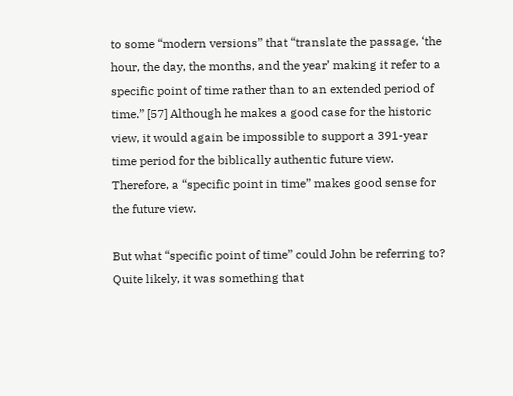to some “modern versions” that “translate the passage, ‘the hour, the day, the months, and the year’ making it refer to a specific point of time rather than to an extended period of time.” [57] Although he makes a good case for the historic view, it would again be impossible to support a 391-year time period for the biblically authentic future view. Therefore, a “specific point in time” makes good sense for the future view.

But what “specific point of time” could John be referring to? Quite likely, it was something that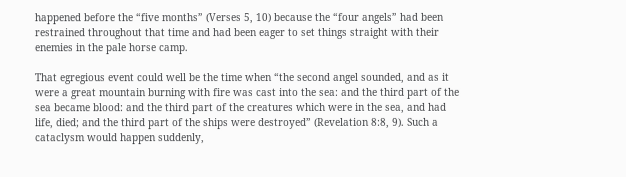happened before the “five months” (Verses 5, 10) because the “four angels” had been restrained throughout that time and had been eager to set things straight with their enemies in the pale horse camp.

That egregious event could well be the time when “the second angel sounded, and as it were a great mountain burning with fire was cast into the sea: and the third part of the sea became blood: and the third part of the creatures which were in the sea, and had life, died; and the third part of the ships were destroyed” (Revelation 8:8, 9). Such a cataclysm would happen suddenly,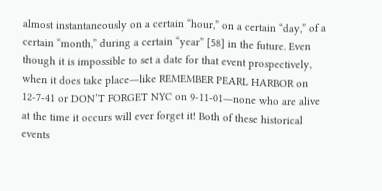almost instantaneously on a certain “hour,” on a certain “day,” of a certain “month,” during a certain “year” [58] in the future. Even though it is impossible to set a date for that event prospectively, when it does take place―like REMEMBER PEARL HARBOR on 12-7-41 or DON’T FORGET NYC on 9-11-01―none who are alive at the time it occurs will ever forget it! Both of these historical events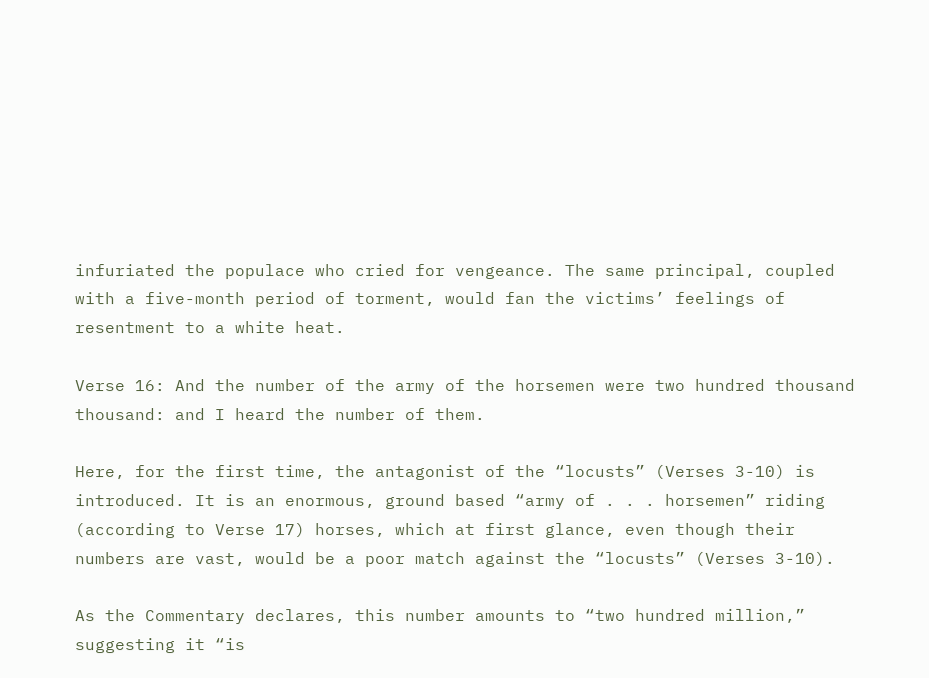infuriated the populace who cried for vengeance. The same principal, coupled with a five-month period of torment, would fan the victims’ feelings of resentment to a white heat.

Verse 16: And the number of the army of the horsemen were two hundred thousand thousand: and I heard the number of them.

Here, for the first time, the antagonist of the “locusts” (Verses 3-10) is introduced. It is an enormous, ground based “army of . . . horsemen” riding (according to Verse 17) horses, which at first glance, even though their numbers are vast, would be a poor match against the “locusts” (Verses 3-10).

As the Commentary declares, this number amounts to “two hundred million,” suggesting it “is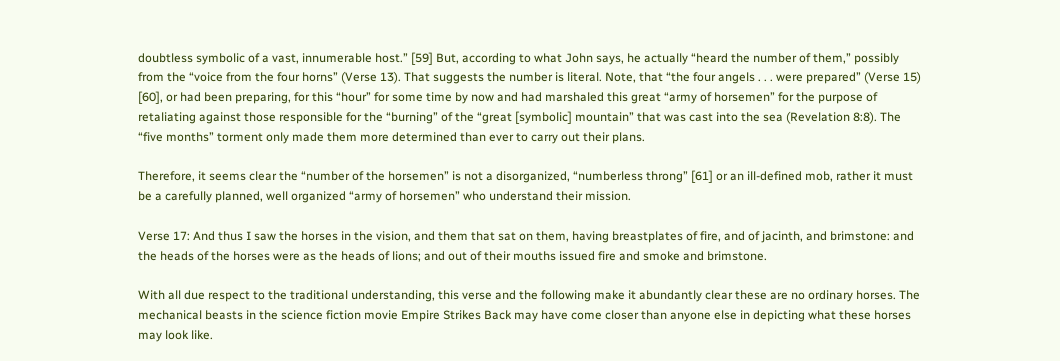doubtless symbolic of a vast, innumerable host.” [59] But, according to what John says, he actually “heard the number of them,” possibly from the “voice from the four horns” (Verse 13). That suggests the number is literal. Note, that “the four angels . . . were prepared” (Verse 15) [60], or had been preparing, for this “hour” for some time by now and had marshaled this great “army of horsemen” for the purpose of retaliating against those responsible for the “burning” of the “great [symbolic] mountain” that was cast into the sea (Revelation 8:8). The “five months” torment only made them more determined than ever to carry out their plans.

Therefore, it seems clear the “number of the horsemen” is not a disorganized, “numberless throng” [61] or an ill-defined mob, rather it must be a carefully planned, well organized “army of horsemen” who understand their mission.

Verse 17: And thus I saw the horses in the vision, and them that sat on them, having breastplates of fire, and of jacinth, and brimstone: and the heads of the horses were as the heads of lions; and out of their mouths issued fire and smoke and brimstone.

With all due respect to the traditional understanding, this verse and the following make it abundantly clear these are no ordinary horses. The mechanical beasts in the science fiction movie Empire Strikes Back may have come closer than anyone else in depicting what these horses may look like.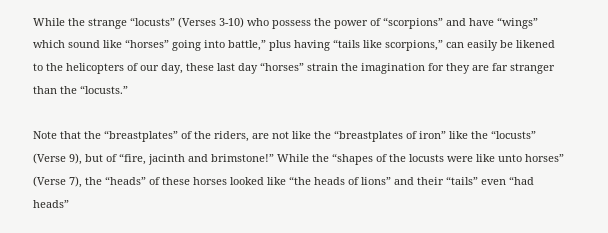While the strange “locusts” (Verses 3-10) who possess the power of “scorpions” and have “wings” which sound like “horses” going into battle,” plus having “tails like scorpions,” can easily be likened to the helicopters of our day, these last day “horses” strain the imagination for they are far stranger than the “locusts.”

Note that the “breastplates” of the riders, are not like the “breastplates of iron” like the “locusts” (Verse 9), but of “fire, jacinth and brimstone!” While the “shapes of the locusts were like unto horses” (Verse 7), the “heads” of these horses looked like “the heads of lions” and their “tails” even “had heads”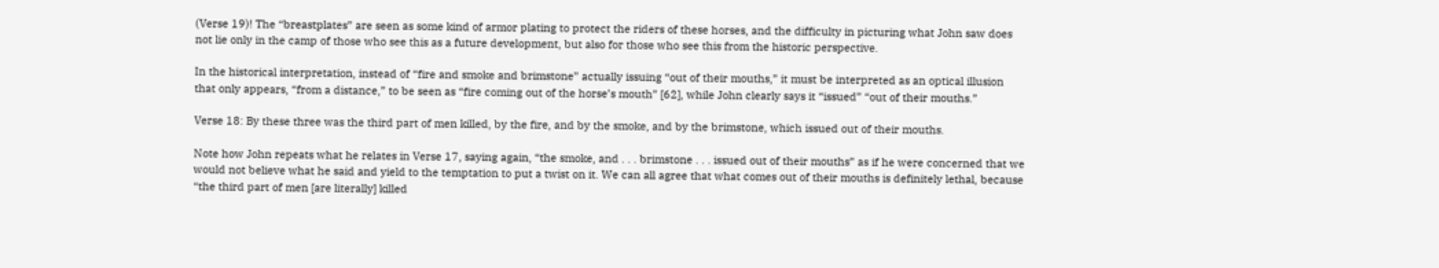(Verse 19)! The “breastplates” are seen as some kind of armor plating to protect the riders of these horses, and the difficulty in picturing what John saw does not lie only in the camp of those who see this as a future development, but also for those who see this from the historic perspective.

In the historical interpretation, instead of “fire and smoke and brimstone” actually issuing “out of their mouths,” it must be interpreted as an optical illusion that only appears, “from a distance,” to be seen as “fire coming out of the horse’s mouth” [62], while John clearly says it “issued” “out of their mouths.”

Verse 18: By these three was the third part of men killed, by the fire, and by the smoke, and by the brimstone, which issued out of their mouths.

Note how John repeats what he relates in Verse 17, saying again, “the smoke, and . . . brimstone . . . issued out of their mouths” as if he were concerned that we would not believe what he said and yield to the temptation to put a twist on it. We can all agree that what comes out of their mouths is definitely lethal, because “the third part of men [are literally] killed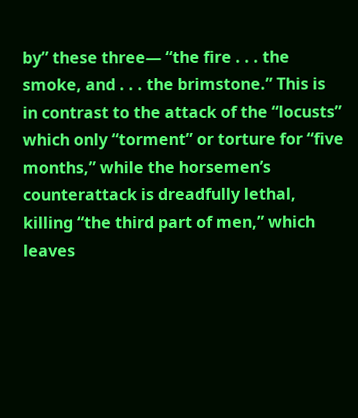by” these three― “the fire . . . the smoke, and . . . the brimstone.” This is in contrast to the attack of the “locusts” which only “torment” or torture for “five months,” while the horsemen’s counterattack is dreadfully lethal, killing “the third part of men,” which leaves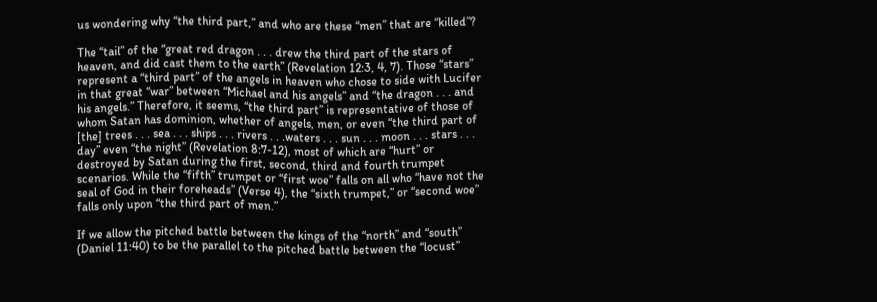us wondering why “the third part,” and who are these “men” that are “killed”?

The “tail” of the “great red dragon . . . drew the third part of the stars of heaven, and did cast them to the earth” (Revelation 12:3, 4, 7). Those “stars” represent a “third part” of the angels in heaven who chose to side with Lucifer in that great “war” between “Michael and his angels” and “the dragon . . . and his angels.” Therefore, it seems, “the third part” is representative of those of whom Satan has dominion, whether of angels, men, or even “the third part of [the] trees . . . sea . . . ships . . . rivers . . .waters . . . sun . . . moon . . . stars . . . day” even “the night” (Revelation 8:7-12), most of which are “hurt” or destroyed by Satan during the first, second, third and fourth trumpet scenarios. While the “fifth” trumpet or “first woe” falls on all who “have not the seal of God in their foreheads” (Verse 4), the “sixth trumpet,” or “second woe” falls only upon “the third part of men.”

If we allow the pitched battle between the kings of the “north” and “south” (Daniel 11:40) to be the parallel to the pitched battle between the “locust”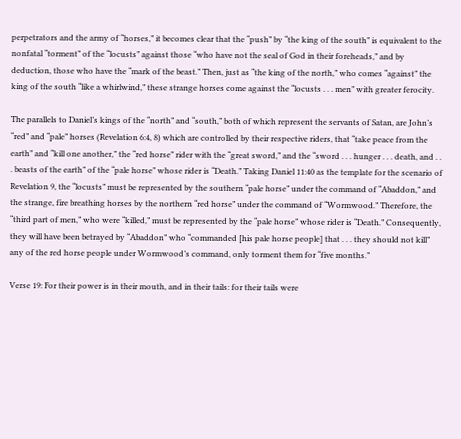perpetrators and the army of “horses,” it becomes clear that the “push” by “the king of the south” is equivalent to the nonfatal “torment” of the “locusts” against those “who have not the seal of God in their foreheads,” and by deduction, those who have the “mark of the beast.” Then, just as “the king of the north,” who comes “against” the king of the south “like a whirlwind,” these strange horses come against the “locusts . . . men” with greater ferocity.

The parallels to Daniel’s kings of the “north” and “south,” both of which represent the servants of Satan, are John’s “red” and “pale” horses (Revelation 6:4, 8) which are controlled by their respective riders, that “take peace from the earth” and “kill one another,” the “red horse” rider with the “great sword,” and the “sword . . . hunger . . . death, and . . . beasts of the earth” of the “pale horse” whose rider is “Death.” Taking Daniel 11:40 as the template for the scenario of Revelation 9, the “locusts” must be represented by the southern “pale horse” under the command of “Abaddon,” and the strange, fire breathing horses by the northern “red horse” under the command of “Wormwood.” Therefore, the “third part of men,” who were “killed,” must be represented by the “pale horse” whose rider is “Death.” Consequently, they will have been betrayed by “Abaddon” who “commanded [his pale horse people] that . . . they should not kill” any of the red horse people under Wormwood’s command, only torment them for “five months.”

Verse 19: For their power is in their mouth, and in their tails: for their tails were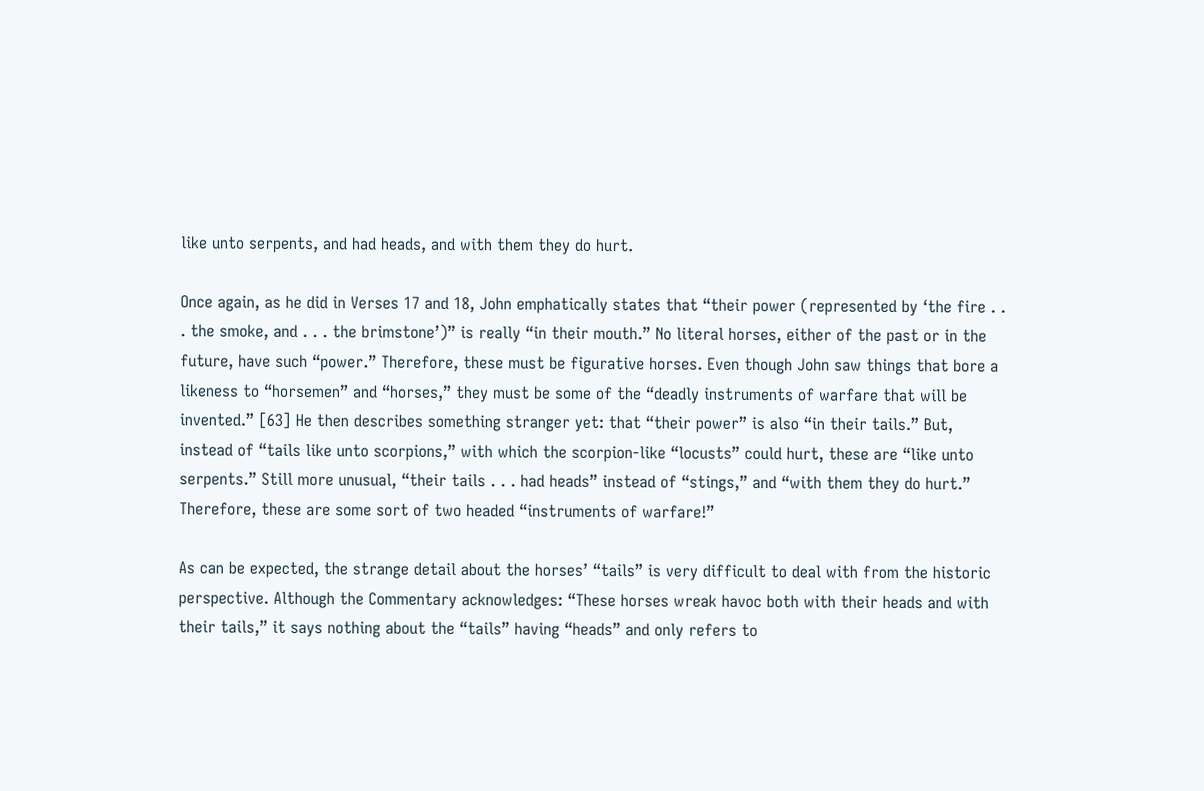like unto serpents, and had heads, and with them they do hurt.

Once again, as he did in Verses 17 and 18, John emphatically states that “their power (represented by ‘the fire . . . the smoke, and . . . the brimstone’)” is really “in their mouth.” No literal horses, either of the past or in the future, have such “power.” Therefore, these must be figurative horses. Even though John saw things that bore a likeness to “horsemen” and “horses,” they must be some of the “deadly instruments of warfare that will be invented.” [63] He then describes something stranger yet: that “their power” is also “in their tails.” But, instead of “tails like unto scorpions,” with which the scorpion-like “locusts” could hurt, these are “like unto serpents.” Still more unusual, “their tails . . . had heads” instead of “stings,” and “with them they do hurt.” Therefore, these are some sort of two headed “instruments of warfare!”

As can be expected, the strange detail about the horses’ “tails” is very difficult to deal with from the historic perspective. Although the Commentary acknowledges: “These horses wreak havoc both with their heads and with their tails,” it says nothing about the “tails” having “heads” and only refers to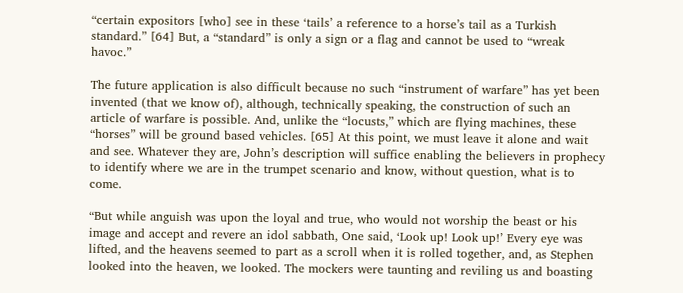“certain expositors [who] see in these ‘tails’ a reference to a horse’s tail as a Turkish standard.” [64] But, a “standard” is only a sign or a flag and cannot be used to “wreak havoc.”

The future application is also difficult because no such “instrument of warfare” has yet been invented (that we know of), although, technically speaking, the construction of such an article of warfare is possible. And, unlike the “locusts,” which are flying machines, these “horses” will be ground based vehicles. [65] At this point, we must leave it alone and wait and see. Whatever they are, John’s description will suffice enabling the believers in prophecy to identify where we are in the trumpet scenario and know, without question, what is to come.

“But while anguish was upon the loyal and true, who would not worship the beast or his image and accept and revere an idol sabbath, One said, ‘Look up! Look up!’ Every eye was lifted, and the heavens seemed to part as a scroll when it is rolled together, and, as Stephen looked into the heaven, we looked. The mockers were taunting and reviling us and boasting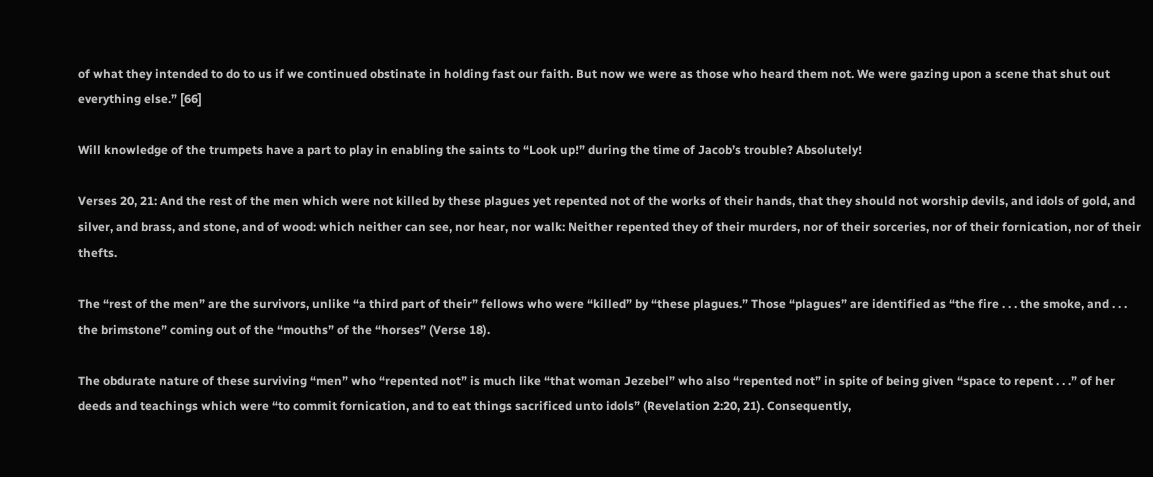of what they intended to do to us if we continued obstinate in holding fast our faith. But now we were as those who heard them not. We were gazing upon a scene that shut out everything else.” [66]

Will knowledge of the trumpets have a part to play in enabling the saints to “Look up!” during the time of Jacob’s trouble? Absolutely!

Verses 20, 21: And the rest of the men which were not killed by these plagues yet repented not of the works of their hands, that they should not worship devils, and idols of gold, and silver, and brass, and stone, and of wood: which neither can see, nor hear, nor walk: Neither repented they of their murders, nor of their sorceries, nor of their fornication, nor of their thefts.

The “rest of the men” are the survivors, unlike “a third part of their” fellows who were “killed” by “these plagues.” Those “plagues” are identified as “the fire . . . the smoke, and . . . the brimstone” coming out of the “mouths” of the “horses” (Verse 18).

The obdurate nature of these surviving “men” who “repented not” is much like “that woman Jezebel” who also “repented not” in spite of being given “space to repent . . .” of her deeds and teachings which were “to commit fornication, and to eat things sacrificed unto idols” (Revelation 2:20, 21). Consequently,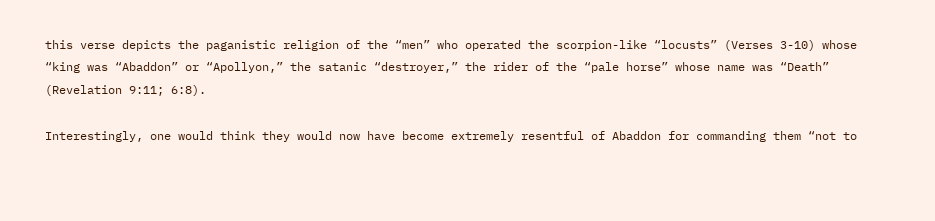this verse depicts the paganistic religion of the “men” who operated the scorpion-like “locusts” (Verses 3-10) whose “king was “Abaddon” or “Apollyon,” the satanic “destroyer,” the rider of the “pale horse” whose name was “Death” (Revelation 9:11; 6:8).

Interestingly, one would think they would now have become extremely resentful of Abaddon for commanding them “not to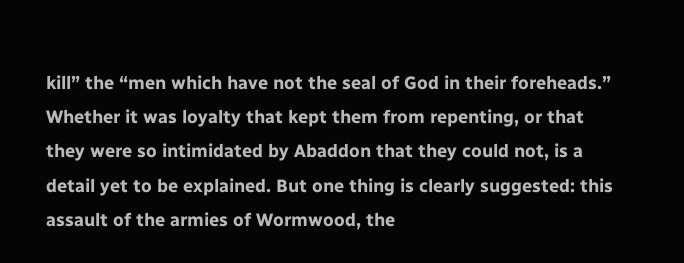kill” the “men which have not the seal of God in their foreheads.” Whether it was loyalty that kept them from repenting, or that they were so intimidated by Abaddon that they could not, is a detail yet to be explained. But one thing is clearly suggested: this assault of the armies of Wormwood, the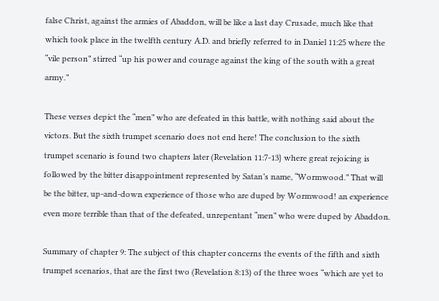false Christ, against the armies of Abaddon, will be like a last day Crusade, much like that which took place in the twelfth century A.D. and briefly referred to in Daniel 11:25 where the “vile person” stirred “up his power and courage against the king of the south with a great army.”

These verses depict the “men” who are defeated in this battle, with nothing said about the victors. But the sixth trumpet scenario does not end here! The conclusion to the sixth trumpet scenario is found two chapters later (Revelation 11:7-13} where great rejoicing is followed by the bitter disappointment represented by Satan’s name, “Wormwood.” That will be the bitter, up-and-down experience of those who are duped by Wormwood! an experience even more terrible than that of the defeated, unrepentant “men” who were duped by Abaddon.

Summary of chapter 9: The subject of this chapter concerns the events of the fifth and sixth trumpet scenarios, that are the first two (Revelation 8:13) of the three woes “which are yet to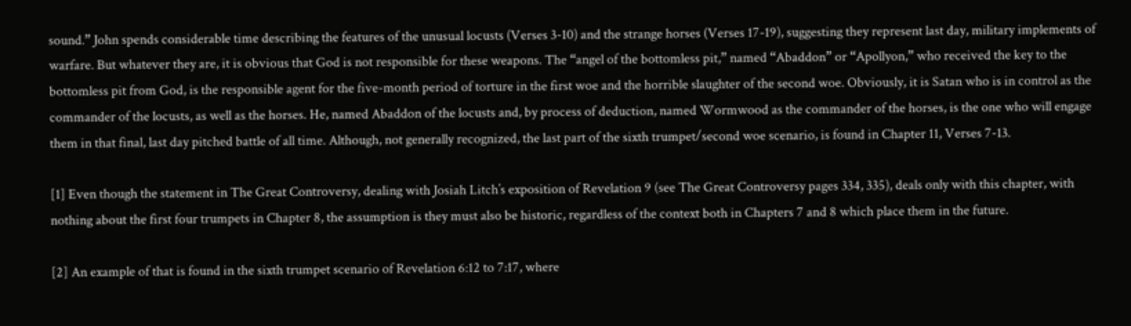sound.” John spends considerable time describing the features of the unusual locusts (Verses 3-10) and the strange horses (Verses 17-19), suggesting they represent last day, military implements of warfare. But whatever they are, it is obvious that God is not responsible for these weapons. The “angel of the bottomless pit,” named “Abaddon” or “Apollyon,” who received the key to the bottomless pit from God, is the responsible agent for the five-month period of torture in the first woe and the horrible slaughter of the second woe. Obviously, it is Satan who is in control as the commander of the locusts, as well as the horses. He, named Abaddon of the locusts and, by process of deduction, named Wormwood as the commander of the horses, is the one who will engage them in that final, last day pitched battle of all time. Although, not generally recognized, the last part of the sixth trumpet/second woe scenario, is found in Chapter 11, Verses 7-13.

[1] Even though the statement in The Great Controversy, dealing with Josiah Litch’s exposition of Revelation 9 (see The Great Controversy pages 334, 335), deals only with this chapter, with nothing about the first four trumpets in Chapter 8, the assumption is they must also be historic, regardless of the context both in Chapters 7 and 8 which place them in the future.

[2] An example of that is found in the sixth trumpet scenario of Revelation 6:12 to 7:17, where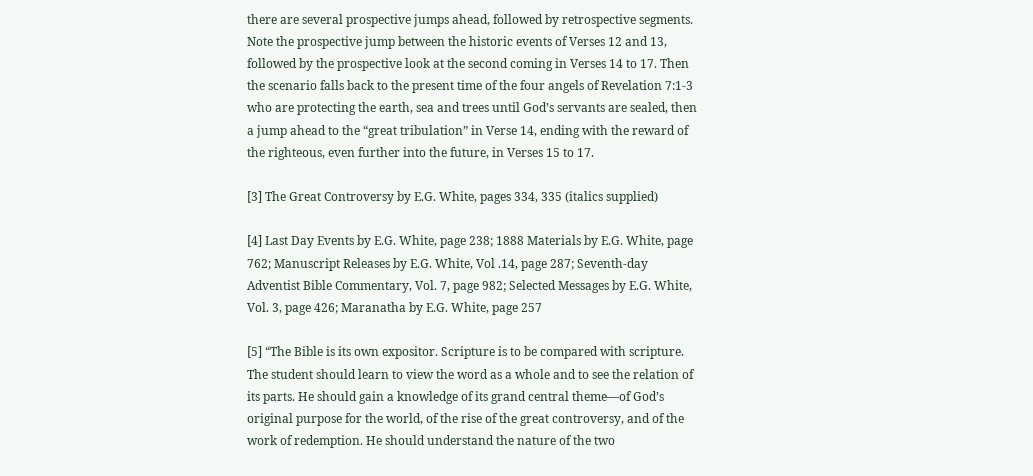there are several prospective jumps ahead, followed by retrospective segments. Note the prospective jump between the historic events of Verses 12 and 13, followed by the prospective look at the second coming in Verses 14 to 17. Then the scenario falls back to the present time of the four angels of Revelation 7:1-3 who are protecting the earth, sea and trees until God’s servants are sealed, then a jump ahead to the “great tribulation” in Verse 14, ending with the reward of the righteous, even further into the future, in Verses 15 to 17.

[3] The Great Controversy by E.G. White, pages 334, 335 (italics supplied)

[4] Last Day Events by E.G. White, page 238; 1888 Materials by E.G. White, page 762; Manuscript Releases by E.G. White, Vol .14, page 287; Seventh-day Adventist Bible Commentary, Vol. 7, page 982; Selected Messages by E.G. White, Vol. 3, page 426; Maranatha by E.G. White, page 257

[5] “The Bible is its own expositor. Scripture is to be compared with scripture. The student should learn to view the word as a whole and to see the relation of its parts. He should gain a knowledge of its grand central theme―of God’s original purpose for the world, of the rise of the great controversy, and of the work of redemption. He should understand the nature of the two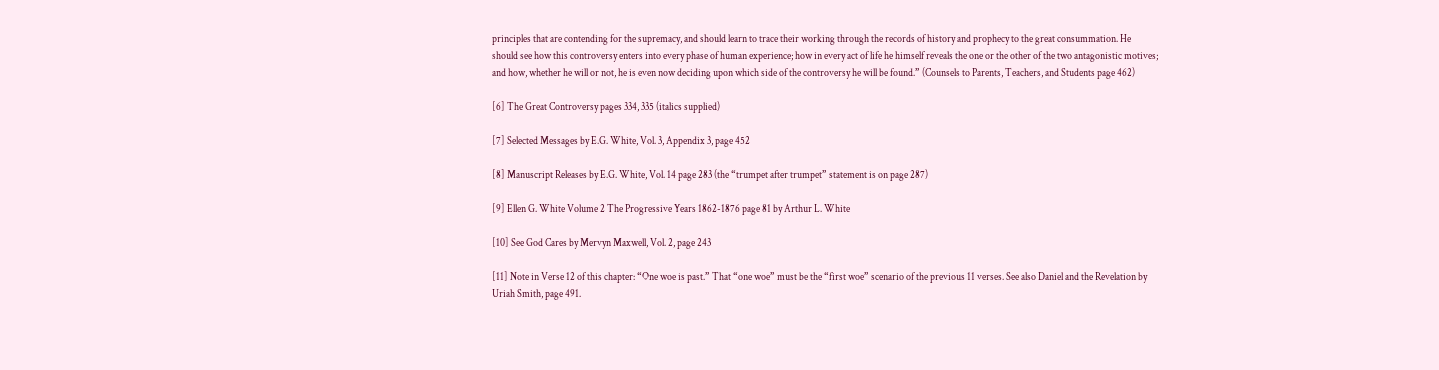principles that are contending for the supremacy, and should learn to trace their working through the records of history and prophecy to the great consummation. He should see how this controversy enters into every phase of human experience; how in every act of life he himself reveals the one or the other of the two antagonistic motives; and how, whether he will or not, he is even now deciding upon which side of the controversy he will be found.” (Counsels to Parents, Teachers, and Students page 462)

[6] The Great Controversy pages 334, 335 (italics supplied)

[7] Selected Messages by E.G. White, Vol. 3, Appendix 3, page 452

[8] Manuscript Releases by E.G. White, Vol. 14 page 283 (the “trumpet after trumpet” statement is on page 287)

[9] Ellen G. White Volume 2 The Progressive Years 1862-1876 page 81 by Arthur L. White

[10] See God Cares by Mervyn Maxwell, Vol. 2, page 243

[11] Note in Verse 12 of this chapter: “One woe is past.” That “one woe” must be the “first woe” scenario of the previous 11 verses. See also Daniel and the Revelation by Uriah Smith, page 491.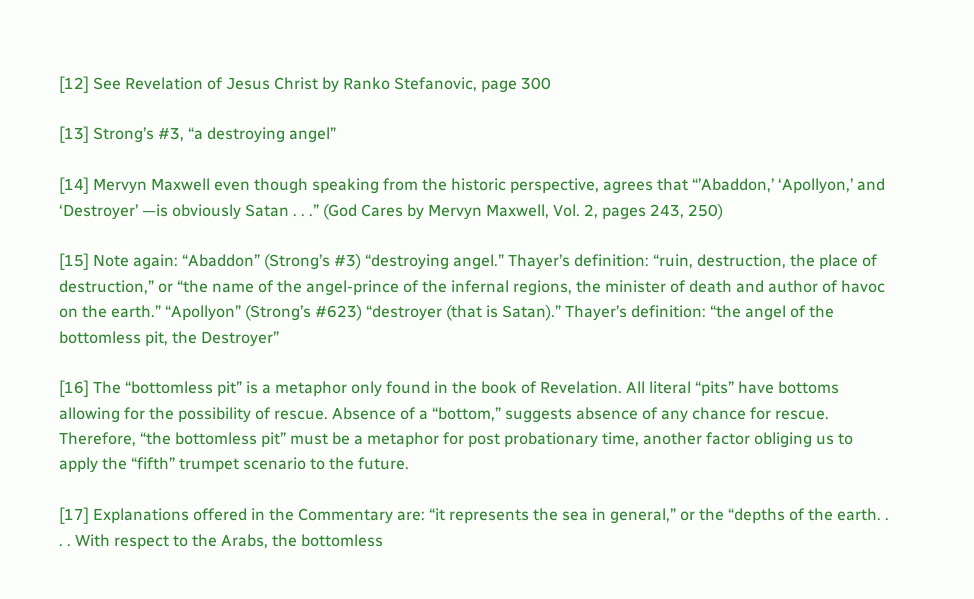[12] See Revelation of Jesus Christ by Ranko Stefanovic, page 300

[13] Strong’s #3, “a destroying angel”

[14] Mervyn Maxwell even though speaking from the historic perspective, agrees that “’Abaddon,’ ‘Apollyon,’ and ‘Destroyer’ —is obviously Satan . . .” (God Cares by Mervyn Maxwell, Vol. 2, pages 243, 250)

[15] Note again: “Abaddon” (Strong’s #3) “destroying angel.” Thayer’s definition: “ruin, destruction, the place of destruction,” or “the name of the angel-prince of the infernal regions, the minister of death and author of havoc on the earth.” “Apollyon” (Strong’s #623) “destroyer (that is Satan).” Thayer’s definition: “the angel of the bottomless pit, the Destroyer”

[16] The “bottomless pit” is a metaphor only found in the book of Revelation. All literal “pits” have bottoms allowing for the possibility of rescue. Absence of a “bottom,” suggests absence of any chance for rescue. Therefore, “the bottomless pit” must be a metaphor for post probationary time, another factor obliging us to apply the “fifth” trumpet scenario to the future.

[17] Explanations offered in the Commentary are: “it represents the sea in general,” or the “depths of the earth. . . . With respect to the Arabs, the bottomless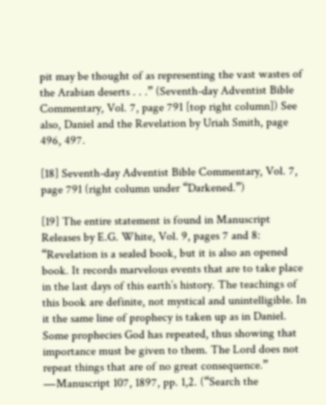pit may be thought of as representing the vast wastes of the Arabian deserts . . .” (Seventh-day Adventist Bible Commentary, Vol. 7, page 791 [top right column]) See also, Daniel and the Revelation by Uriah Smith, page 496, 497.

[18] Seventh-day Adventist Bible Commentary, Vol. 7, page 791 (right column under “Darkened.”)

[19] The entire statement is found in Manuscript Releases by E.G. White, Vol. 9, pages 7 and 8: “Revelation is a sealed book, but it is also an opened book. It records marvelous events that are to take place in the last days of this earth’s history. The teachings of this book are definite, not mystical and unintelligible. In it the same line of prophecy is taken up as in Daniel. Some prophecies God has repeated, thus showing that importance must be given to them. The Lord does not repeat things that are of no great consequence.” ―Manuscript 107, 1897, pp. 1,2. (“Search the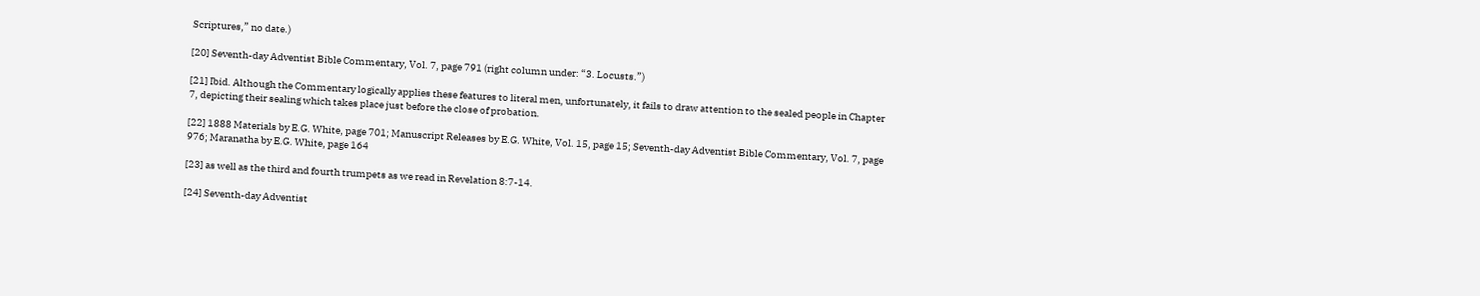Scriptures,” no date.)

[20] Seventh-day Adventist Bible Commentary, Vol. 7, page 791 (right column under: “3. Locusts.”)

[21] Ibid. Although the Commentary logically applies these features to literal men, unfortunately, it fails to draw attention to the sealed people in Chapter 7, depicting their sealing which takes place just before the close of probation.

[22] 1888 Materials by E.G. White, page 701; Manuscript Releases by E.G. White, Vol. 15, page 15; Seventh-day Adventist Bible Commentary, Vol. 7, page 976; Maranatha by E.G. White, page 164

[23] as well as the third and fourth trumpets as we read in Revelation 8:7-14.

[24] Seventh-day Adventist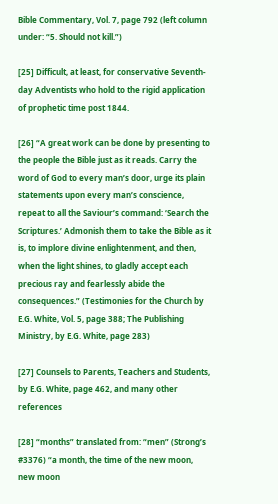Bible Commentary, Vol. 7, page 792 (left column under: “5. Should not kill.”)

[25] Difficult, at least, for conservative Seventh-day Adventists who hold to the rigid application of prophetic time post 1844.

[26] “A great work can be done by presenting to the people the Bible just as it reads. Carry the word of God to every man’s door, urge its plain statements upon every man’s conscience, repeat to all the Saviour’s command: ‘Search the Scriptures.’ Admonish them to take the Bible as it is, to implore divine enlightenment, and then, when the light shines, to gladly accept each precious ray and fearlessly abide the consequences.” (Testimonies for the Church by E.G. White, Vol. 5, page 388; The Publishing Ministry, by E.G. White, page 283)

[27] Counsels to Parents, Teachers and Students, by E.G. White, page 462, and many other references

[28] “months” translated from: “men” (Strong’s #3376) “a month, the time of the new moon, new moon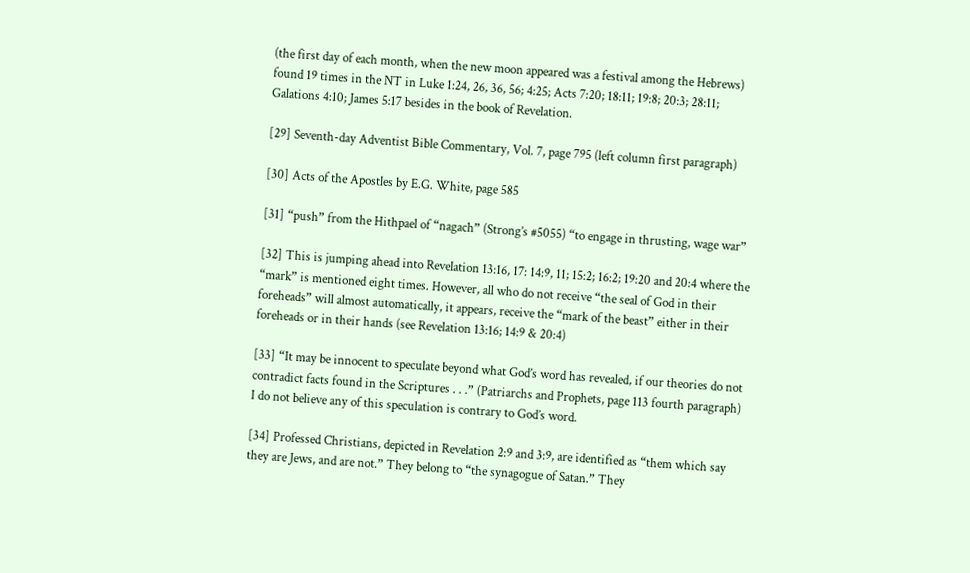(the first day of each month, when the new moon appeared was a festival among the Hebrews) found 19 times in the NT in Luke 1:24, 26, 36, 56; 4:25; Acts 7:20; 18:11; 19:8; 20:3; 28:11; Galations 4:10; James 5:17 besides in the book of Revelation.

[29] Seventh-day Adventist Bible Commentary, Vol. 7, page 795 (left column first paragraph)

[30] Acts of the Apostles by E.G. White, page 585

[31] “push” from the Hithpael of “nagach” (Strong’s #5055) “to engage in thrusting, wage war”

[32] This is jumping ahead into Revelation 13:16, 17: 14:9, 11; 15:2; 16:2; 19:20 and 20:4 where the “mark” is mentioned eight times. However, all who do not receive “the seal of God in their foreheads” will almost automatically, it appears, receive the “mark of the beast” either in their foreheads or in their hands (see Revelation 13:16; 14:9 & 20:4)

[33] “It may be innocent to speculate beyond what God’s word has revealed, if our theories do not contradict facts found in the Scriptures . . .” (Patriarchs and Prophets, page 113 fourth paragraph) I do not believe any of this speculation is contrary to God’s word.

[34] Professed Christians, depicted in Revelation 2:9 and 3:9, are identified as “them which say they are Jews, and are not.” They belong to “the synagogue of Satan.” They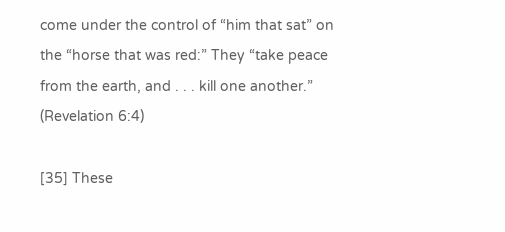come under the control of “him that sat” on the “horse that was red:” They “take peace from the earth, and . . . kill one another.” (Revelation 6:4)

[35] These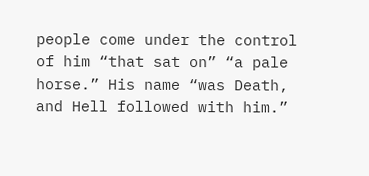people come under the control of him “that sat on” “a pale horse.” His name “was Death, and Hell followed with him.”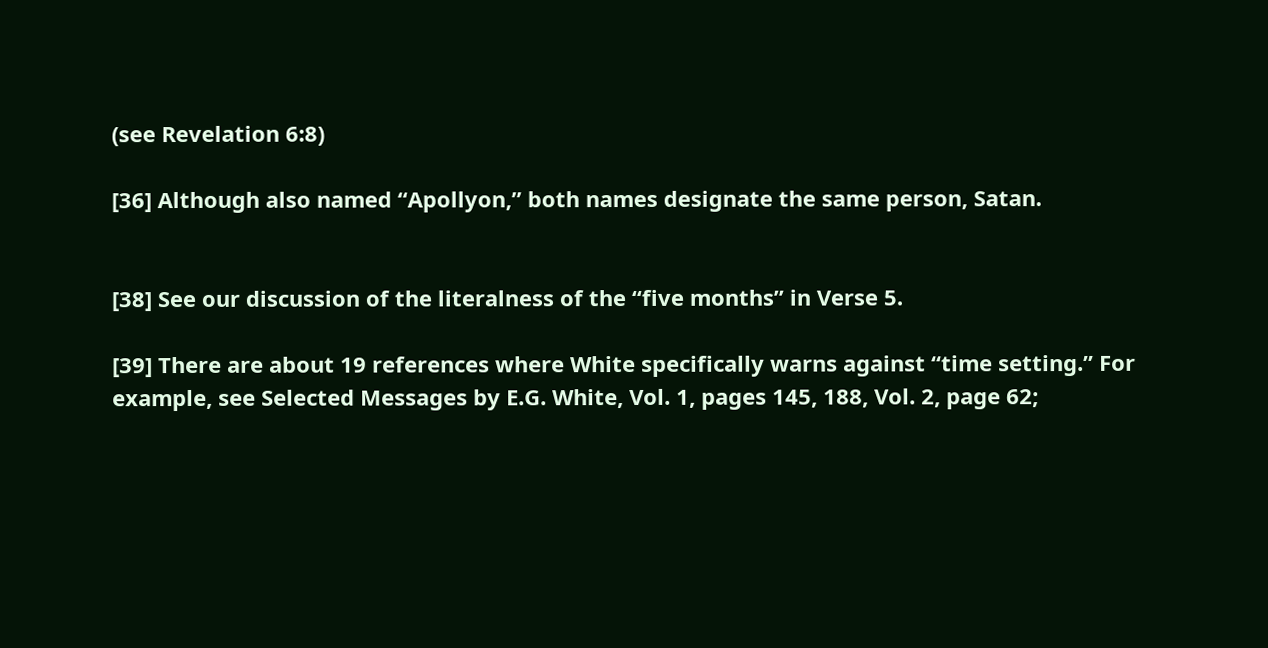(see Revelation 6:8)

[36] Although also named “Apollyon,” both names designate the same person, Satan.


[38] See our discussion of the literalness of the “five months” in Verse 5.

[39] There are about 19 references where White specifically warns against “time setting.” For example, see Selected Messages by E.G. White, Vol. 1, pages 145, 188, Vol. 2, page 62;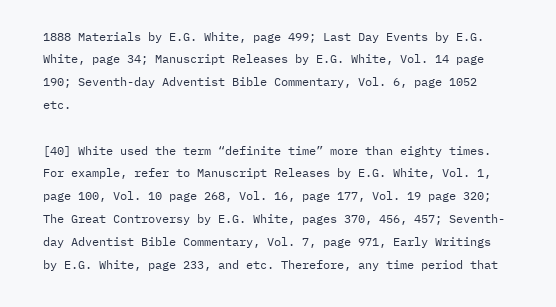1888 Materials by E.G. White, page 499; Last Day Events by E.G. White, page 34; Manuscript Releases by E.G. White, Vol. 14 page 190; Seventh-day Adventist Bible Commentary, Vol. 6, page 1052 etc.

[40] White used the term “definite time” more than eighty times. For example, refer to Manuscript Releases by E.G. White, Vol. 1, page 100, Vol. 10 page 268, Vol. 16, page 177, Vol. 19 page 320; The Great Controversy by E.G. White, pages 370, 456, 457; Seventh-day Adventist Bible Commentary, Vol. 7, page 971, Early Writings by E.G. White, page 233, and etc. Therefore, any time period that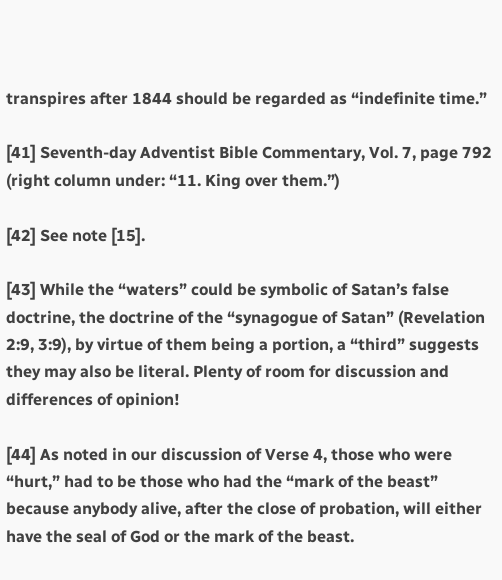transpires after 1844 should be regarded as “indefinite time.”

[41] Seventh-day Adventist Bible Commentary, Vol. 7, page 792 (right column under: “11. King over them.”)

[42] See note [15].

[43] While the “waters” could be symbolic of Satan’s false doctrine, the doctrine of the “synagogue of Satan” (Revelation 2:9, 3:9), by virtue of them being a portion, a “third” suggests they may also be literal. Plenty of room for discussion and differences of opinion!

[44] As noted in our discussion of Verse 4, those who were “hurt,” had to be those who had the “mark of the beast” because anybody alive, after the close of probation, will either have the seal of God or the mark of the beast.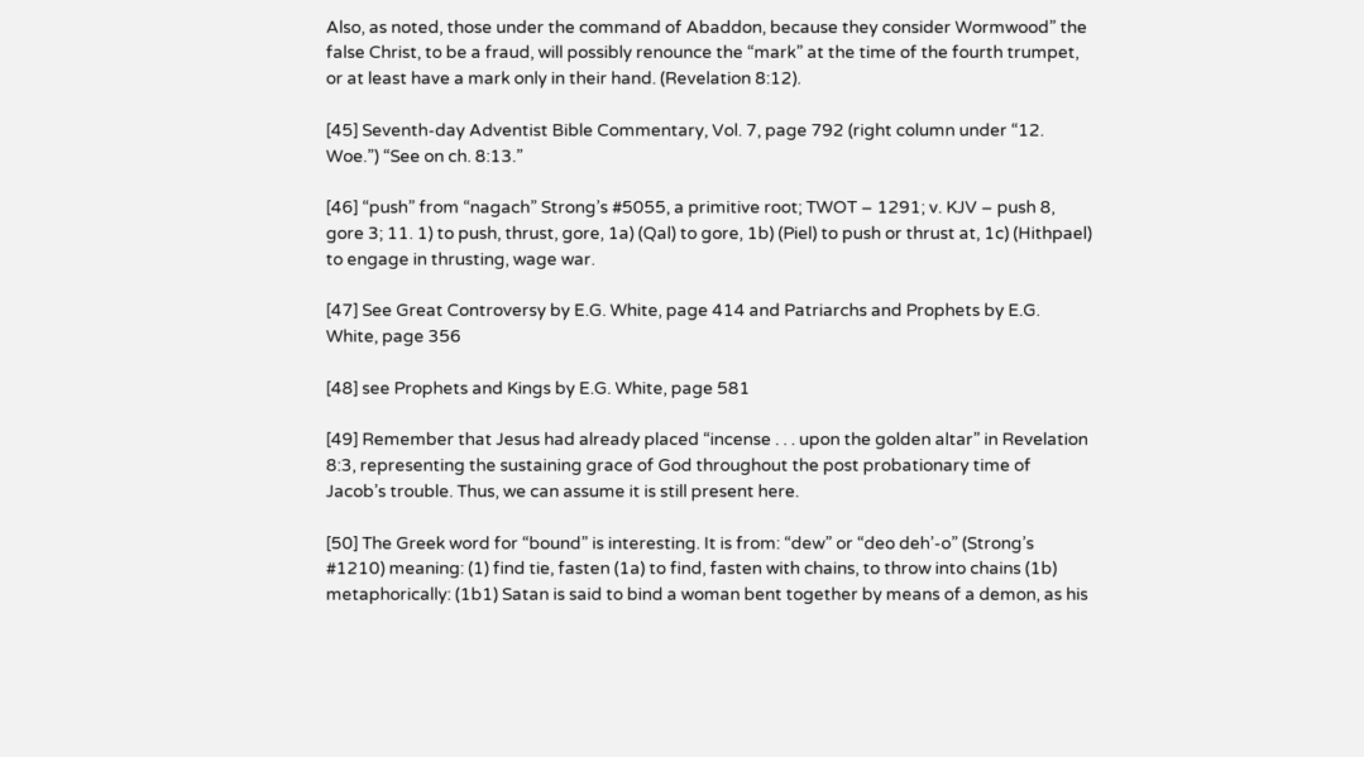Also, as noted, those under the command of Abaddon, because they consider Wormwood” the false Christ, to be a fraud, will possibly renounce the “mark” at the time of the fourth trumpet, or at least have a mark only in their hand. (Revelation 8:12).

[45] Seventh-day Adventist Bible Commentary, Vol. 7, page 792 (right column under “12. Woe.”) “See on ch. 8:13.”

[46] “push” from “nagach” Strong’s #5055, a primitive root; TWOT – 1291; v. KJV – push 8, gore 3; 11. 1) to push, thrust, gore, 1a) (Qal) to gore, 1b) (Piel) to push or thrust at, 1c) (Hithpael) to engage in thrusting, wage war.

[47] See Great Controversy by E.G. White, page 414 and Patriarchs and Prophets by E.G. White, page 356

[48] see Prophets and Kings by E.G. White, page 581

[49] Remember that Jesus had already placed “incense . . . upon the golden altar” in Revelation 8:3, representing the sustaining grace of God throughout the post probationary time of Jacob’s trouble. Thus, we can assume it is still present here.

[50] The Greek word for “bound” is interesting. It is from: “dew” or “deo deh’-o” (Strong’s #1210) meaning: (1) find tie, fasten (1a) to find, fasten with chains, to throw into chains (1b) metaphorically: (1b1) Satan is said to bind a woman bent together by means of a demon, as his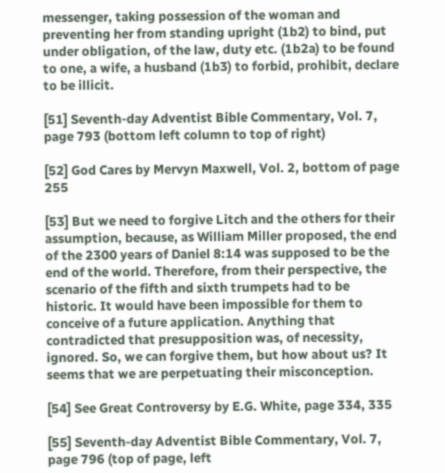messenger, taking possession of the woman and preventing her from standing upright (1b2) to bind, put under obligation, of the law, duty etc. (1b2a) to be found to one, a wife, a husband (1b3) to forbid, prohibit, declare to be illicit.

[51] Seventh-day Adventist Bible Commentary, Vol. 7, page 793 (bottom left column to top of right)

[52] God Cares by Mervyn Maxwell, Vol. 2, bottom of page 255

[53] But we need to forgive Litch and the others for their assumption, because, as William Miller proposed, the end of the 2300 years of Daniel 8:14 was supposed to be the end of the world. Therefore, from their perspective, the scenario of the fifth and sixth trumpets had to be historic. It would have been impossible for them to conceive of a future application. Anything that contradicted that presupposition was, of necessity, ignored. So, we can forgive them, but how about us? It seems that we are perpetuating their misconception.

[54] See Great Controversy by E.G. White, page 334, 335

[55] Seventh-day Adventist Bible Commentary, Vol. 7, page 796 (top of page, left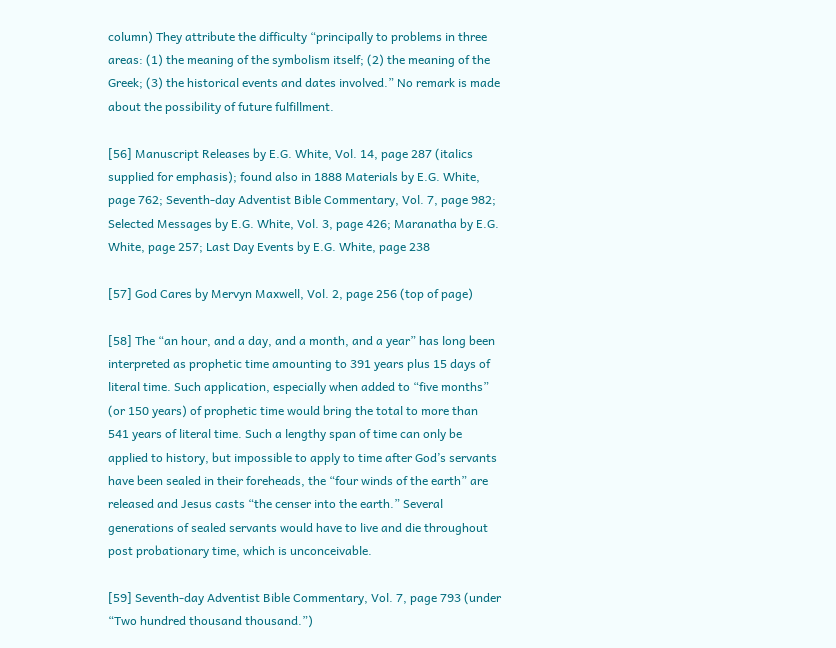column) They attribute the difficulty “principally to problems in three areas: (1) the meaning of the symbolism itself; (2) the meaning of the Greek; (3) the historical events and dates involved.” No remark is made about the possibility of future fulfillment.

[56] Manuscript Releases by E.G. White, Vol. 14, page 287 (italics supplied for emphasis); found also in 1888 Materials by E.G. White, page 762; Seventh-day Adventist Bible Commentary, Vol. 7, page 982; Selected Messages by E.G. White, Vol. 3, page 426; Maranatha by E.G. White, page 257; Last Day Events by E.G. White, page 238

[57] God Cares by Mervyn Maxwell, Vol. 2, page 256 (top of page)

[58] The “an hour, and a day, and a month, and a year” has long been interpreted as prophetic time amounting to 391 years plus 15 days of literal time. Such application, especially when added to “five months” (or 150 years) of prophetic time would bring the total to more than 541 years of literal time. Such a lengthy span of time can only be applied to history, but impossible to apply to time after God’s servants have been sealed in their foreheads, the “four winds of the earth” are released and Jesus casts “the censer into the earth.” Several generations of sealed servants would have to live and die throughout post probationary time, which is unconceivable.

[59] Seventh-day Adventist Bible Commentary, Vol. 7, page 793 (under “Two hundred thousand thousand.”)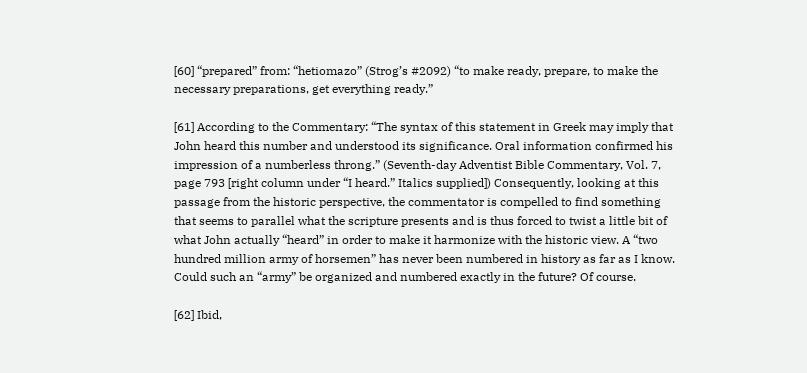[60] “prepared” from: “hetiomazo” (Strog’s #2092) “to make ready, prepare, to make the necessary preparations, get everything ready.”

[61] According to the Commentary: “The syntax of this statement in Greek may imply that John heard this number and understood its significance. Oral information confirmed his impression of a numberless throng.” (Seventh-day Adventist Bible Commentary, Vol. 7, page 793 [right column under “I heard.” Italics supplied]) Consequently, looking at this passage from the historic perspective, the commentator is compelled to find something that seems to parallel what the scripture presents and is thus forced to twist a little bit of what John actually “heard” in order to make it harmonize with the historic view. A “two hundred million army of horsemen” has never been numbered in history as far as I know. Could such an “army” be organized and numbered exactly in the future? Of course.

[62] Ibid,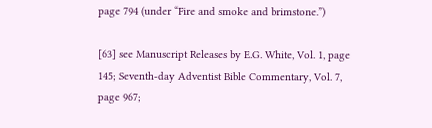page 794 (under “Fire and smoke and brimstone.”)

[63] see Manuscript Releases by E.G. White, Vol. 1, page 145; Seventh-day Adventist Bible Commentary, Vol. 7, page 967;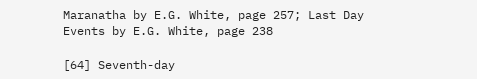Maranatha by E.G. White, page 257; Last Day Events by E.G. White, page 238

[64] Seventh-day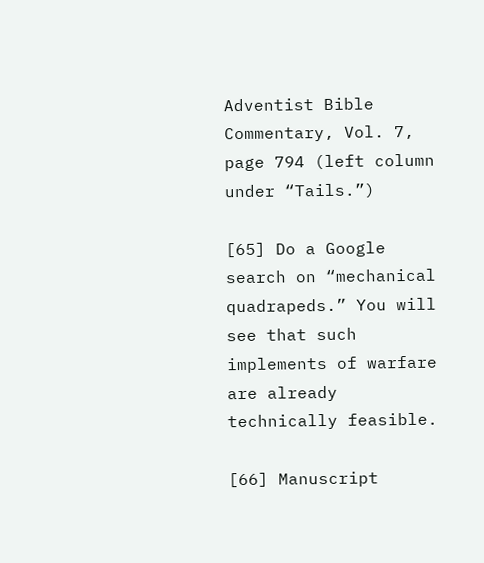Adventist Bible Commentary, Vol. 7, page 794 (left column under “Tails.”)

[65] Do a Google search on “mechanical quadrapeds.” You will see that such implements of warfare are already technically feasible.

[66] Manuscript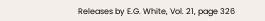Releases by E.G. White, Vol. 21, page 326